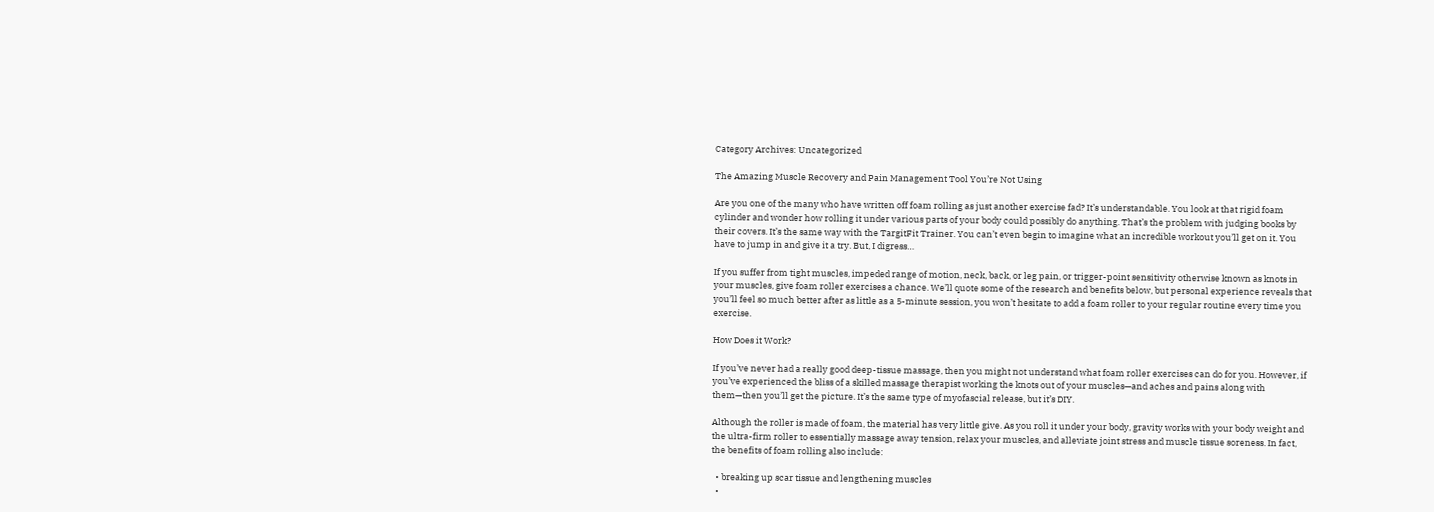Category Archives: Uncategorized

The Amazing Muscle Recovery and Pain Management Tool You’re Not Using

Are you one of the many who have written off foam rolling as just another exercise fad? It’s understandable. You look at that rigid foam cylinder and wonder how rolling it under various parts of your body could possibly do anything. That’s the problem with judging books by their covers. It’s the same way with the TargitFit Trainer. You can’t even begin to imagine what an incredible workout you’ll get on it. You have to jump in and give it a try. But, I digress…

If you suffer from tight muscles, impeded range of motion, neck, back, or leg pain, or trigger-point sensitivity otherwise known as knots in your muscles, give foam roller exercises a chance. We’ll quote some of the research and benefits below, but personal experience reveals that you’ll feel so much better after as little as a 5-minute session, you won’t hesitate to add a foam roller to your regular routine every time you exercise.

How Does it Work?

If you’ve never had a really good deep-tissue massage, then you might not understand what foam roller exercises can do for you. However, if you’ve experienced the bliss of a skilled massage therapist working the knots out of your muscles—and aches and pains along with them—then you’ll get the picture. It’s the same type of myofascial release, but it’s DIY.

Although the roller is made of foam, the material has very little give. As you roll it under your body, gravity works with your body weight and the ultra-firm roller to essentially massage away tension, relax your muscles, and alleviate joint stress and muscle tissue soreness. In fact, the benefits of foam rolling also include:

  • breaking up scar tissue and lengthening muscles
  •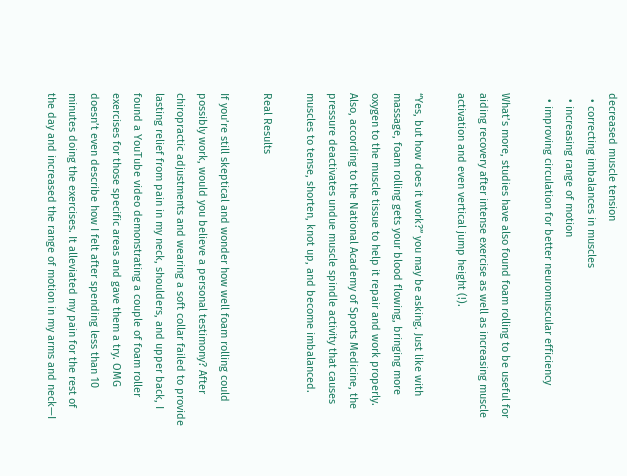decreased muscle tension
  • correcting imbalances in muscles
  • increasing range of motion
  • improving circulation for better neuromuscular efficiency

What’s more, studies have also found foam rolling to be useful for aiding recovery after intense exercise as well as increasing muscle activation and even vertical jump height (!).

“Yes, but how does it work?” you may be asking. Just like with massage, foam rolling gets your blood flowing, bringing more oxygen to the muscle tissue to help it repair and work properly. Also, according to the National Academy of Sports Medicine, the pressure deactivates undue muscle spindle activity that causes muscles to tense, shorten, knot up, and become imbalanced.

Real Results

If you’re still skeptical and wonder how well foam rolling could possibly work, would you believe a personal testimony? After chiropractic adjustments and wearing a soft collar failed to provide lasting relief from pain in my neck, shoulders, and upper back, I found a YouTube video demonstrating a couple of foam roller exercises for those specific areas and gave them a try. OMG doesn’t even describe how I felt after spending less than 10 minutes doing the exercises. It alleviated my pain for the rest of the day and increased the range of motion in my arms and neck—I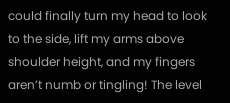could finally turn my head to look to the side, lift my arms above shoulder height, and my fingers aren’t numb or tingling! The level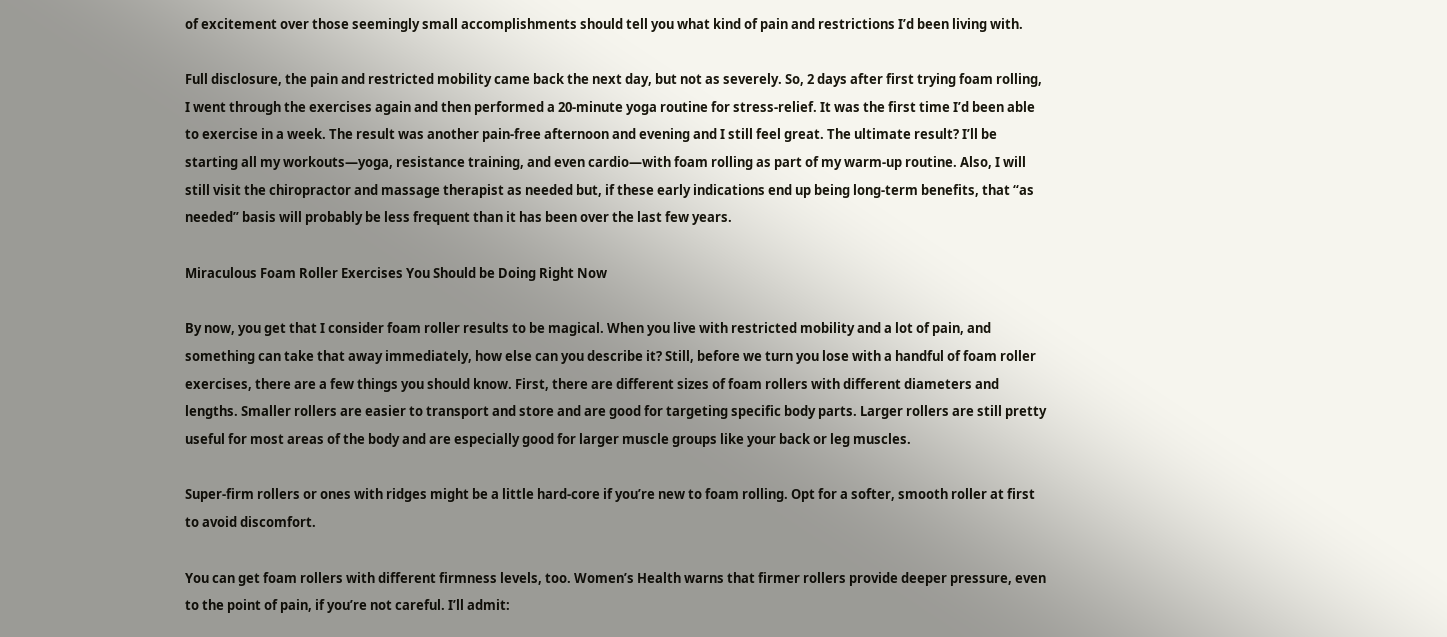of excitement over those seemingly small accomplishments should tell you what kind of pain and restrictions I’d been living with.

Full disclosure, the pain and restricted mobility came back the next day, but not as severely. So, 2 days after first trying foam rolling, I went through the exercises again and then performed a 20-minute yoga routine for stress-relief. It was the first time I’d been able to exercise in a week. The result was another pain-free afternoon and evening and I still feel great. The ultimate result? I’ll be starting all my workouts—yoga, resistance training, and even cardio—with foam rolling as part of my warm-up routine. Also, I will still visit the chiropractor and massage therapist as needed but, if these early indications end up being long-term benefits, that “as needed” basis will probably be less frequent than it has been over the last few years.

Miraculous Foam Roller Exercises You Should be Doing Right Now

By now, you get that I consider foam roller results to be magical. When you live with restricted mobility and a lot of pain, and something can take that away immediately, how else can you describe it? Still, before we turn you lose with a handful of foam roller exercises, there are a few things you should know. First, there are different sizes of foam rollers with different diameters and lengths. Smaller rollers are easier to transport and store and are good for targeting specific body parts. Larger rollers are still pretty useful for most areas of the body and are especially good for larger muscle groups like your back or leg muscles.

Super-firm rollers or ones with ridges might be a little hard-core if you’re new to foam rolling. Opt for a softer, smooth roller at first to avoid discomfort.

You can get foam rollers with different firmness levels, too. Women’s Health warns that firmer rollers provide deeper pressure, even to the point of pain, if you’re not careful. I’ll admit: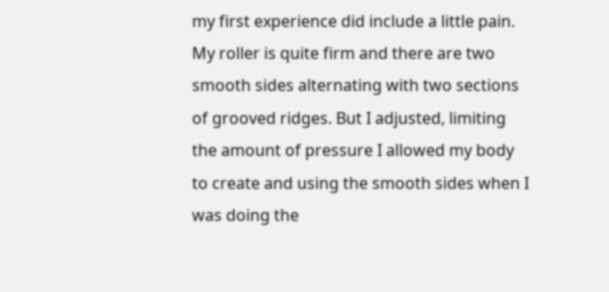my first experience did include a little pain. My roller is quite firm and there are two smooth sides alternating with two sections of grooved ridges. But I adjusted, limiting the amount of pressure I allowed my body to create and using the smooth sides when I was doing the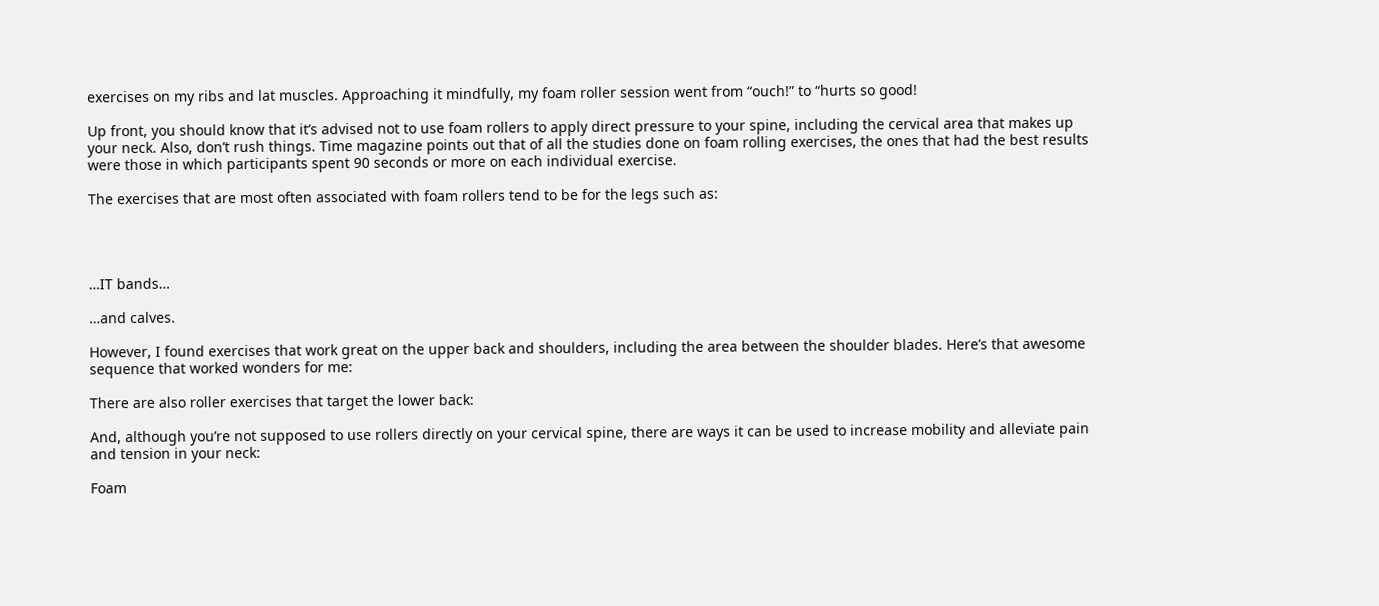exercises on my ribs and lat muscles. Approaching it mindfully, my foam roller session went from “ouch!” to “hurts so good!

Up front, you should know that it’s advised not to use foam rollers to apply direct pressure to your spine, including the cervical area that makes up your neck. Also, don’t rush things. Time magazine points out that of all the studies done on foam rolling exercises, the ones that had the best results were those in which participants spent 90 seconds or more on each individual exercise.

The exercises that are most often associated with foam rollers tend to be for the legs such as:




…IT bands…

…and calves.

However, I found exercises that work great on the upper back and shoulders, including the area between the shoulder blades. Here’s that awesome sequence that worked wonders for me:

There are also roller exercises that target the lower back:

And, although you’re not supposed to use rollers directly on your cervical spine, there are ways it can be used to increase mobility and alleviate pain and tension in your neck:

Foam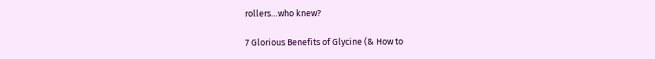rollers…who knew?

7 Glorious Benefits of Glycine (& How to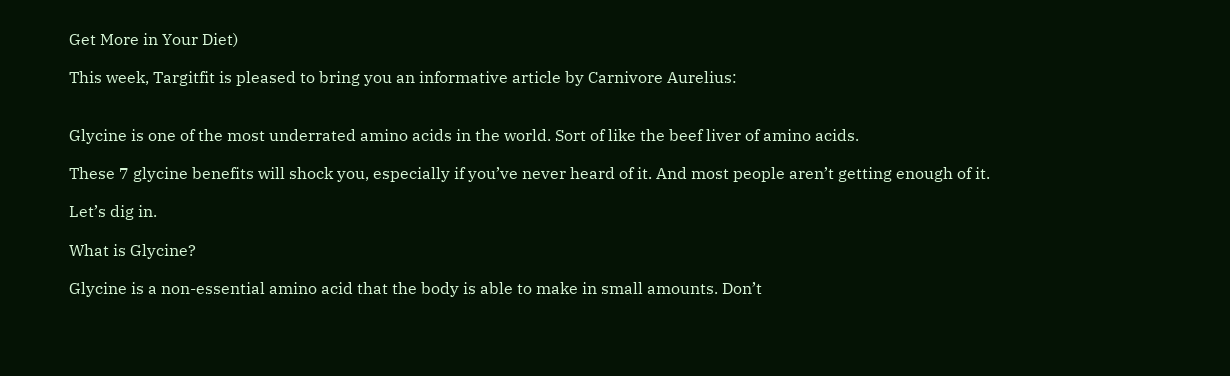Get More in Your Diet)

This week, Targitfit is pleased to bring you an informative article by Carnivore Aurelius:


Glycine is one of the most underrated amino acids in the world. Sort of like the beef liver of amino acids.

These 7 glycine benefits will shock you, especially if you’ve never heard of it. And most people aren’t getting enough of it.

Let’s dig in.

What is Glycine?

Glycine is a non-essential amino acid that the body is able to make in small amounts. Don’t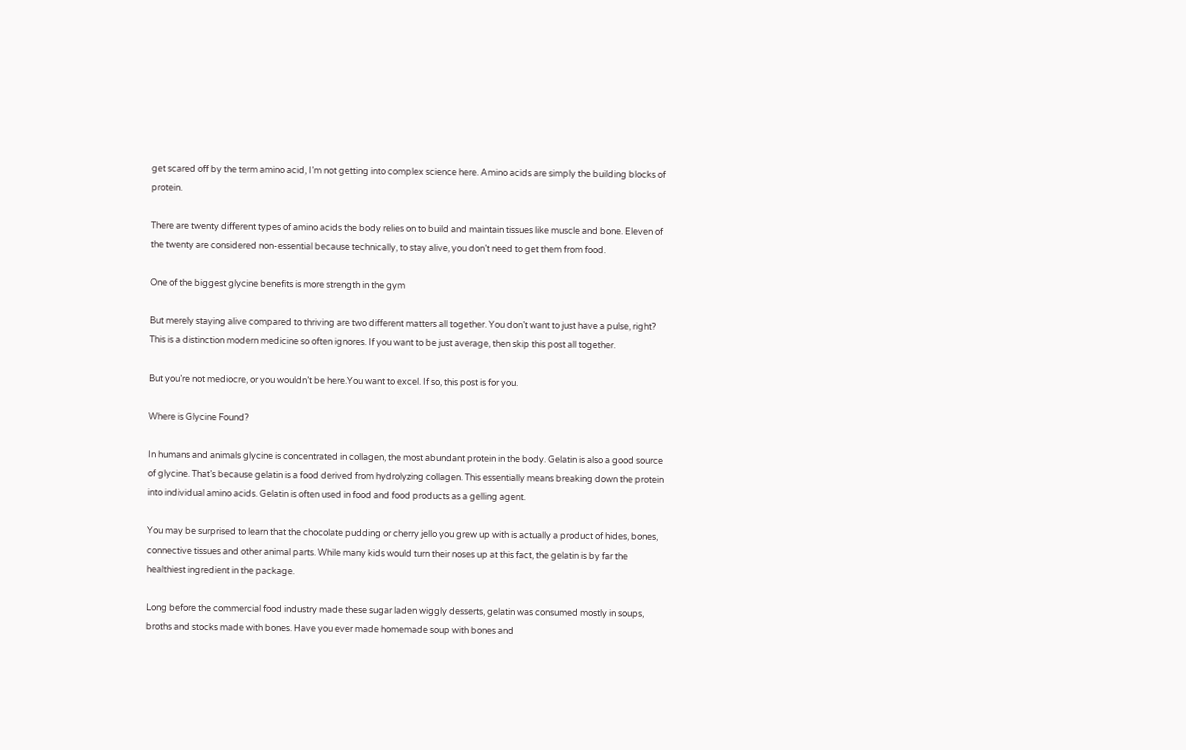get scared off by the term amino acid, I’m not getting into complex science here. Amino acids are simply the building blocks of protein.

There are twenty different types of amino acids the body relies on to build and maintain tissues like muscle and bone. Eleven of the twenty are considered non-essential because technically, to stay alive, you don’t need to get them from food.

One of the biggest glycine benefits is more strength in the gym

But merely staying alive compared to thriving are two different matters all together. You don’t want to just have a pulse, right? This is a distinction modern medicine so often ignores. If you want to be just average, then skip this post all together.

But you’re not mediocre, or you wouldn’t be here.You want to excel. If so, this post is for you.

Where is Glycine Found?

In humans and animals glycine is concentrated in collagen, the most abundant protein in the body. Gelatin is also a good source of glycine. That’s because gelatin is a food derived from hydrolyzing collagen. This essentially means breaking down the protein into individual amino acids. Gelatin is often used in food and food products as a gelling agent.

You may be surprised to learn that the chocolate pudding or cherry jello you grew up with is actually a product of hides, bones, connective tissues and other animal parts. While many kids would turn their noses up at this fact, the gelatin is by far the healthiest ingredient in the package.

Long before the commercial food industry made these sugar laden wiggly desserts, gelatin was consumed mostly in soups, broths and stocks made with bones. Have you ever made homemade soup with bones and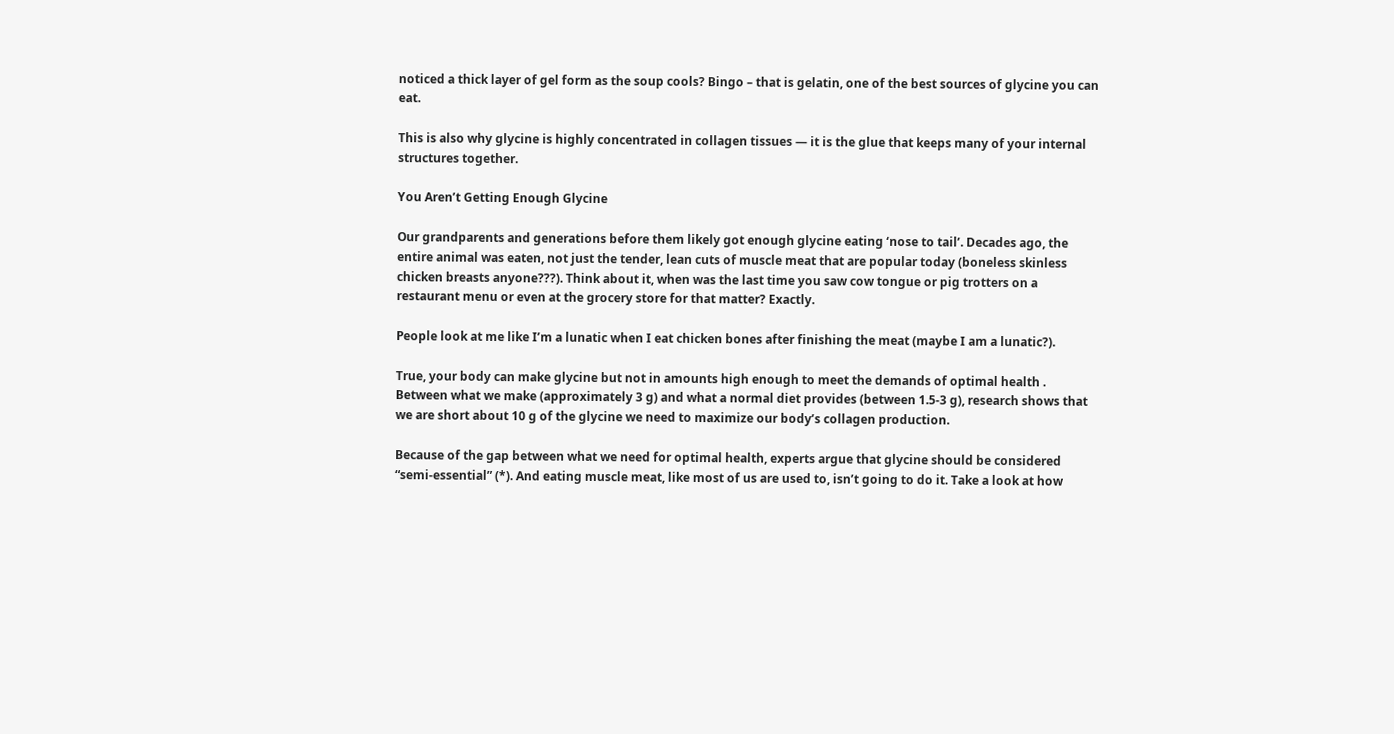noticed a thick layer of gel form as the soup cools? Bingo – that is gelatin, one of the best sources of glycine you can eat.

This is also why glycine is highly concentrated in collagen tissues — it is the glue that keeps many of your internal structures together.

You Aren’t Getting Enough Glycine

Our grandparents and generations before them likely got enough glycine eating ‘nose to tail’. Decades ago, the entire animal was eaten, not just the tender, lean cuts of muscle meat that are popular today (boneless skinless chicken breasts anyone???). Think about it, when was the last time you saw cow tongue or pig trotters on a restaurant menu or even at the grocery store for that matter? Exactly.

People look at me like I’m a lunatic when I eat chicken bones after finishing the meat (maybe I am a lunatic?).

True, your body can make glycine but not in amounts high enough to meet the demands of optimal health . Between what we make (approximately 3 g) and what a normal diet provides (between 1.5-3 g), research shows that we are short about 10 g of the glycine we need to maximize our body’s collagen production.

Because of the gap between what we need for optimal health, experts argue that glycine should be considered “semi-essential” (*). And eating muscle meat, like most of us are used to, isn’t going to do it. Take a look at how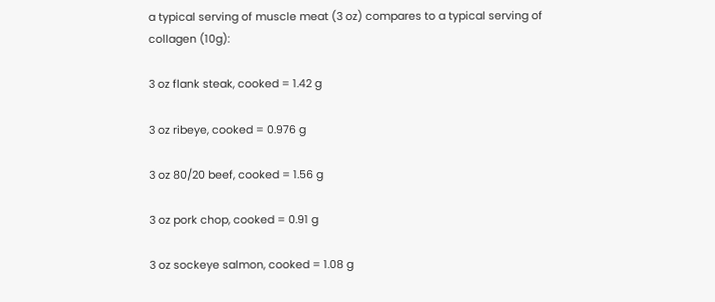a typical serving of muscle meat (3 oz) compares to a typical serving of collagen (10g):

3 oz flank steak, cooked = 1.42 g

3 oz ribeye, cooked = 0.976 g

3 oz 80/20 beef, cooked = 1.56 g

3 oz pork chop, cooked = 0.91 g

3 oz sockeye salmon, cooked = 1.08 g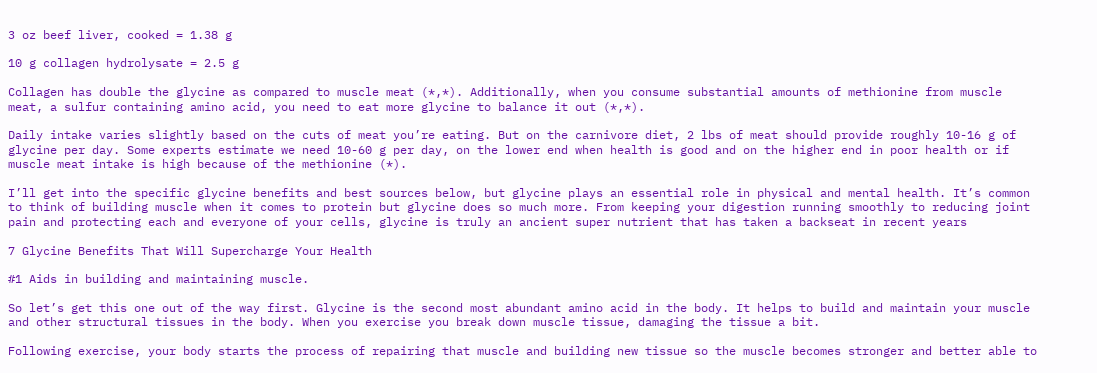3 oz beef liver, cooked = 1.38 g

10 g collagen hydrolysate = 2.5 g

Collagen has double the glycine as compared to muscle meat (*,*). Additionally, when you consume substantial amounts of methionine from muscle meat, a sulfur containing amino acid, you need to eat more glycine to balance it out (*,*).

Daily intake varies slightly based on the cuts of meat you’re eating. But on the carnivore diet, 2 lbs of meat should provide roughly 10-16 g of glycine per day. Some experts estimate we need 10-60 g per day, on the lower end when health is good and on the higher end in poor health or if muscle meat intake is high because of the methionine (*).

I’ll get into the specific glycine benefits and best sources below, but glycine plays an essential role in physical and mental health. It’s common to think of building muscle when it comes to protein but glycine does so much more. From keeping your digestion running smoothly to reducing joint pain and protecting each and everyone of your cells, glycine is truly an ancient super nutrient that has taken a backseat in recent years

7 Glycine Benefits That Will Supercharge Your Health

#1 Aids in building and maintaining muscle.

So let’s get this one out of the way first. Glycine is the second most abundant amino acid in the body. It helps to build and maintain your muscle and other structural tissues in the body. When you exercise you break down muscle tissue, damaging the tissue a bit.

Following exercise, your body starts the process of repairing that muscle and building new tissue so the muscle becomes stronger and better able to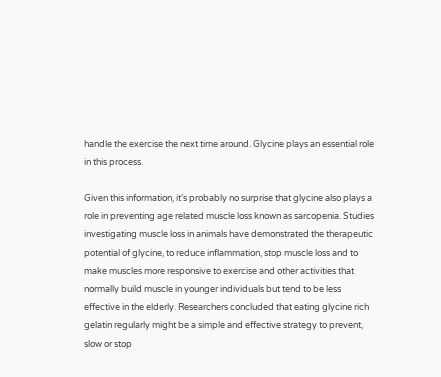handle the exercise the next time around. Glycine plays an essential role in this process.

Given this information, it’s probably no surprise that glycine also plays a role in preventing age related muscle loss known as sarcopenia. Studies investigating muscle loss in animals have demonstrated the therapeutic potential of glycine, to reduce inflammation, stop muscle loss and to make muscles more responsive to exercise and other activities that normally build muscle in younger individuals but tend to be less effective in the elderly. Researchers concluded that eating glycine rich gelatin regularly might be a simple and effective strategy to prevent, slow or stop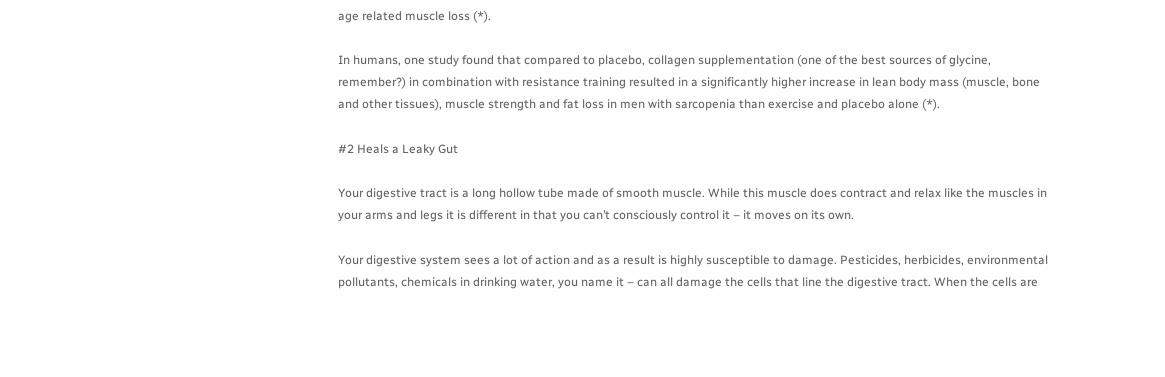age related muscle loss (*).

In humans, one study found that compared to placebo, collagen supplementation (one of the best sources of glycine, remember?) in combination with resistance training resulted in a significantly higher increase in lean body mass (muscle, bone and other tissues), muscle strength and fat loss in men with sarcopenia than exercise and placebo alone (*).

#2 Heals a Leaky Gut

Your digestive tract is a long hollow tube made of smooth muscle. While this muscle does contract and relax like the muscles in your arms and legs it is different in that you can’t consciously control it – it moves on its own.

Your digestive system sees a lot of action and as a result is highly susceptible to damage. Pesticides, herbicides, environmental pollutants, chemicals in drinking water, you name it – can all damage the cells that line the digestive tract. When the cells are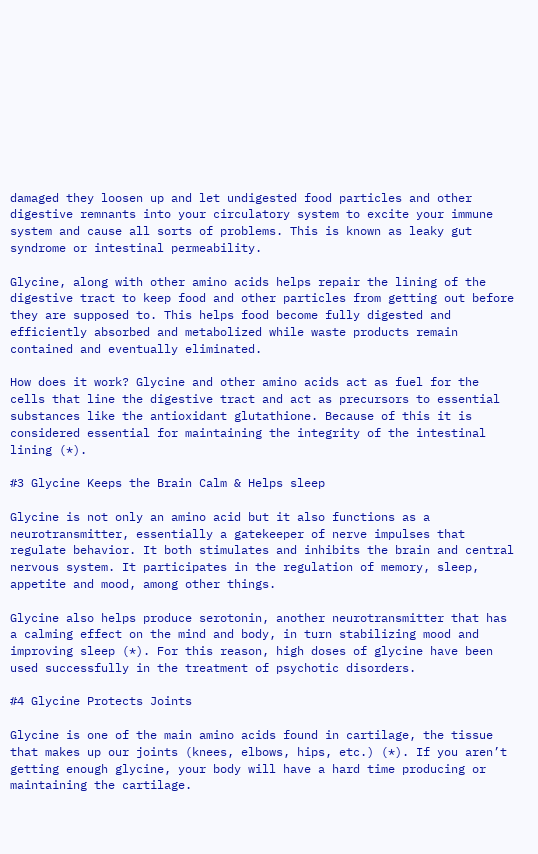damaged they loosen up and let undigested food particles and other digestive remnants into your circulatory system to excite your immune system and cause all sorts of problems. This is known as leaky gut syndrome or intestinal permeability.

Glycine, along with other amino acids helps repair the lining of the digestive tract to keep food and other particles from getting out before they are supposed to. This helps food become fully digested and efficiently absorbed and metabolized while waste products remain contained and eventually eliminated.

How does it work? Glycine and other amino acids act as fuel for the cells that line the digestive tract and act as precursors to essential substances like the antioxidant glutathione. Because of this it is considered essential for maintaining the integrity of the intestinal lining (*).

#3 Glycine Keeps the Brain Calm & Helps sleep

Glycine is not only an amino acid but it also functions as a neurotransmitter, essentially a gatekeeper of nerve impulses that regulate behavior. It both stimulates and inhibits the brain and central nervous system. It participates in the regulation of memory, sleep, appetite and mood, among other things.

Glycine also helps produce serotonin, another neurotransmitter that has a calming effect on the mind and body, in turn stabilizing mood and improving sleep (*). For this reason, high doses of glycine have been used successfully in the treatment of psychotic disorders.

#4 Glycine Protects Joints

Glycine is one of the main amino acids found in cartilage, the tissue that makes up our joints (knees, elbows, hips, etc.) (*). If you aren’t getting enough glycine, your body will have a hard time producing or maintaining the cartilage.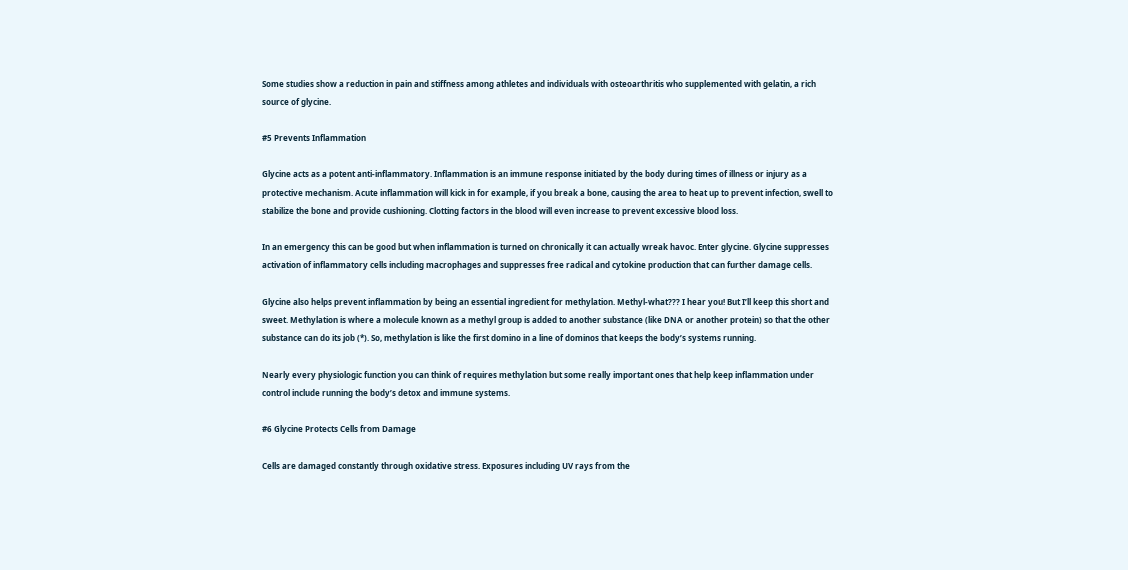Some studies show a reduction in pain and stiffness among athletes and individuals with osteoarthritis who supplemented with gelatin, a rich source of glycine.

#5 Prevents Inflammation

Glycine acts as a potent anti-inflammatory. Inflammation is an immune response initiated by the body during times of illness or injury as a protective mechanism. Acute inflammation will kick in for example, if you break a bone, causing the area to heat up to prevent infection, swell to stabilize the bone and provide cushioning. Clotting factors in the blood will even increase to prevent excessive blood loss.

In an emergency this can be good but when inflammation is turned on chronically it can actually wreak havoc. Enter glycine. Glycine suppresses activation of inflammatory cells including macrophages and suppresses free radical and cytokine production that can further damage cells.

Glycine also helps prevent inflammation by being an essential ingredient for methylation. Methyl-what??? I hear you! But I’ll keep this short and sweet. Methylation is where a molecule known as a methyl group is added to another substance (like DNA or another protein) so that the other substance can do its job (*). So, methylation is like the first domino in a line of dominos that keeps the body’s systems running.

Nearly every physiologic function you can think of requires methylation but some really important ones that help keep inflammation under control include running the body’s detox and immune systems.

#6 Glycine Protects Cells from Damage

Cells are damaged constantly through oxidative stress. Exposures including UV rays from the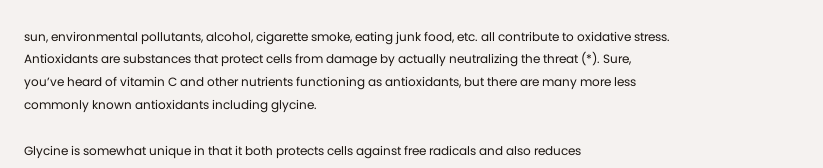sun, environmental pollutants, alcohol, cigarette smoke, eating junk food, etc. all contribute to oxidative stress. Antioxidants are substances that protect cells from damage by actually neutralizing the threat (*). Sure, you’ve heard of vitamin C and other nutrients functioning as antioxidants, but there are many more less commonly known antioxidants including glycine.

Glycine is somewhat unique in that it both protects cells against free radicals and also reduces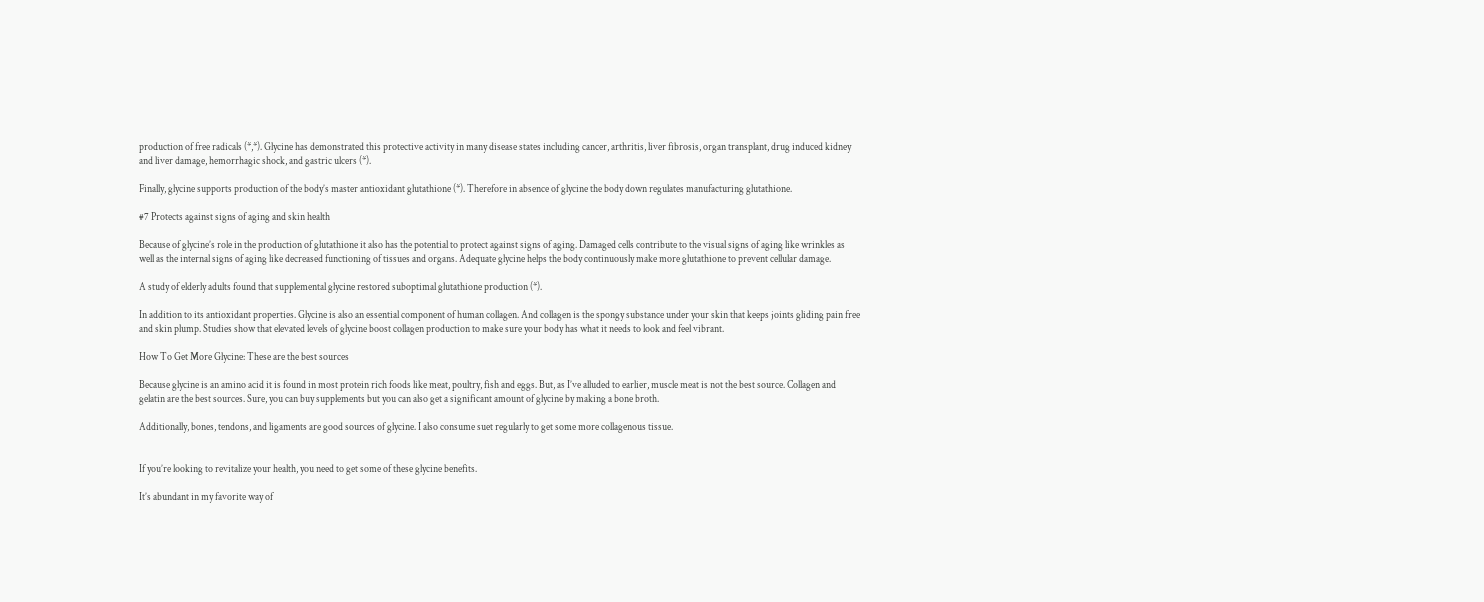production of free radicals (*,*). Glycine has demonstrated this protective activity in many disease states including cancer, arthritis, liver fibrosis, organ transplant, drug induced kidney and liver damage, hemorrhagic shock, and gastric ulcers (*).

Finally, glycine supports production of the body’s master antioxidant glutathione (*). Therefore in absence of glycine the body down regulates manufacturing glutathione.

#7 Protects against signs of aging and skin health

Because of glycine’s role in the production of glutathione it also has the potential to protect against signs of aging. Damaged cells contribute to the visual signs of aging like wrinkles as well as the internal signs of aging like decreased functioning of tissues and organs. Adequate glycine helps the body continuously make more glutathione to prevent cellular damage.

A study of elderly adults found that supplemental glycine restored suboptimal glutathione production (*).

In addition to its antioxidant properties. Glycine is also an essential component of human collagen. And collagen is the spongy substance under your skin that keeps joints gliding pain free and skin plump. Studies show that elevated levels of glycine boost collagen production to make sure your body has what it needs to look and feel vibrant.

How To Get More Glycine: These are the best sources

Because glycine is an amino acid it is found in most protein rich foods like meat, poultry, fish and eggs. But, as I’ve alluded to earlier, muscle meat is not the best source. Collagen and gelatin are the best sources. Sure, you can buy supplements but you can also get a significant amount of glycine by making a bone broth.

Additionally, bones, tendons, and ligaments are good sources of glycine. I also consume suet regularly to get some more collagenous tissue.


If you’re looking to revitalize your health, you need to get some of these glycine benefits.

It’s abundant in my favorite way of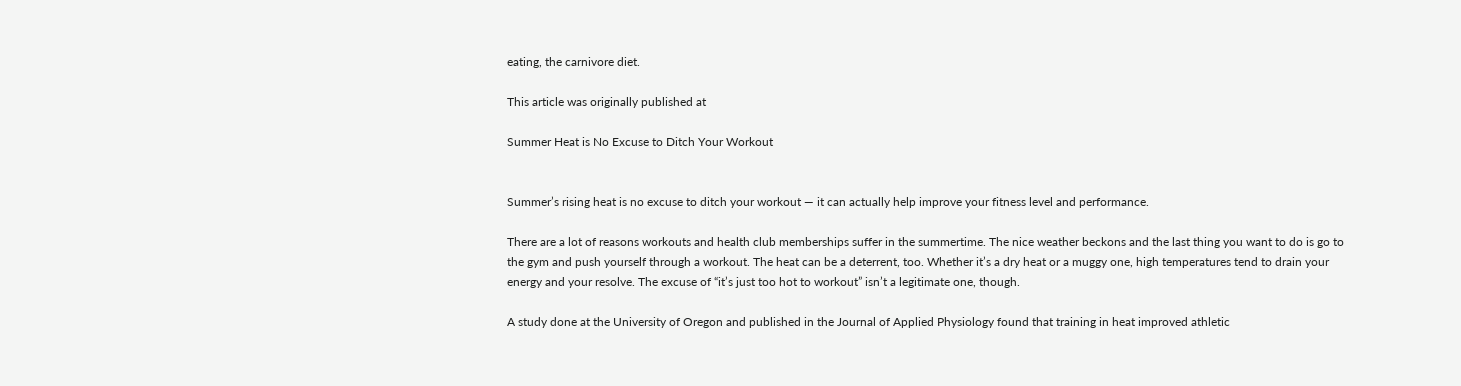eating, the carnivore diet.

This article was originally published at

Summer Heat is No Excuse to Ditch Your Workout


Summer’s rising heat is no excuse to ditch your workout — it can actually help improve your fitness level and performance.

There are a lot of reasons workouts and health club memberships suffer in the summertime. The nice weather beckons and the last thing you want to do is go to the gym and push yourself through a workout. The heat can be a deterrent, too. Whether it’s a dry heat or a muggy one, high temperatures tend to drain your energy and your resolve. The excuse of “it’s just too hot to workout” isn’t a legitimate one, though.

A study done at the University of Oregon and published in the Journal of Applied Physiology found that training in heat improved athletic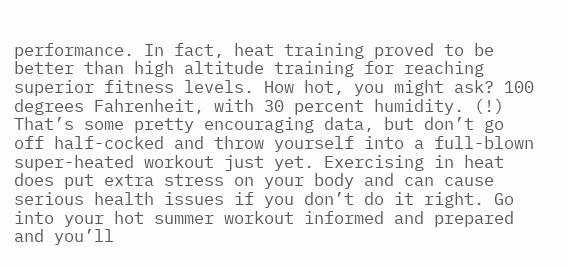performance. In fact, heat training proved to be better than high altitude training for reaching superior fitness levels. How hot, you might ask? 100 degrees Fahrenheit, with 30 percent humidity. (!) That’s some pretty encouraging data, but don’t go off half-cocked and throw yourself into a full-blown super-heated workout just yet. Exercising in heat does put extra stress on your body and can cause serious health issues if you don’t do it right. Go into your hot summer workout informed and prepared and you’ll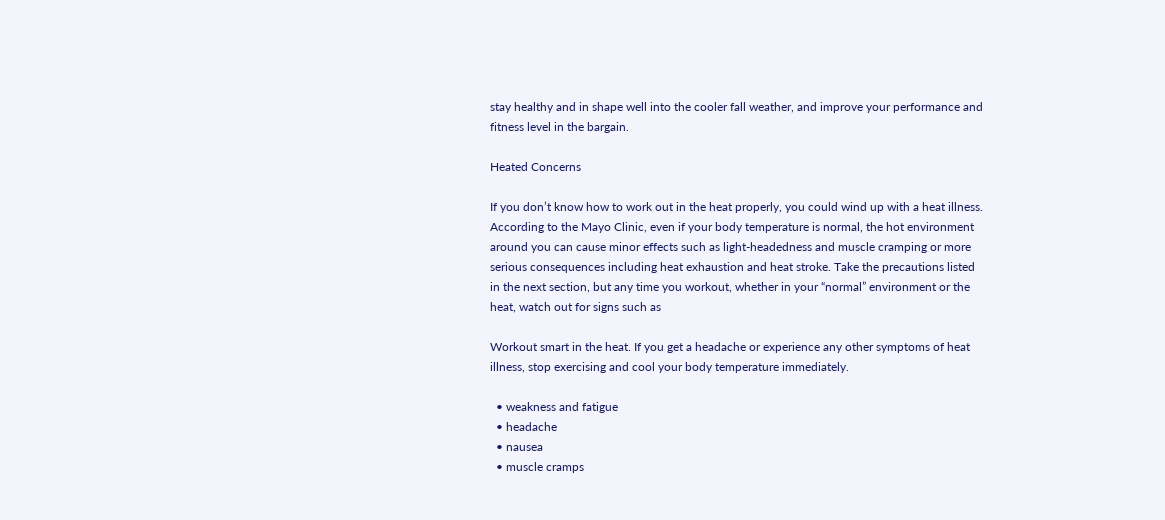stay healthy and in shape well into the cooler fall weather, and improve your performance and fitness level in the bargain.

Heated Concerns

If you don’t know how to work out in the heat properly, you could wind up with a heat illness. According to the Mayo Clinic, even if your body temperature is normal, the hot environment around you can cause minor effects such as light-headedness and muscle cramping or more serious consequences including heat exhaustion and heat stroke. Take the precautions listed in the next section, but any time you workout, whether in your “normal” environment or the heat, watch out for signs such as

Workout smart in the heat. If you get a headache or experience any other symptoms of heat illness, stop exercising and cool your body temperature immediately.

  • weakness and fatigue
  • headache
  • nausea
  • muscle cramps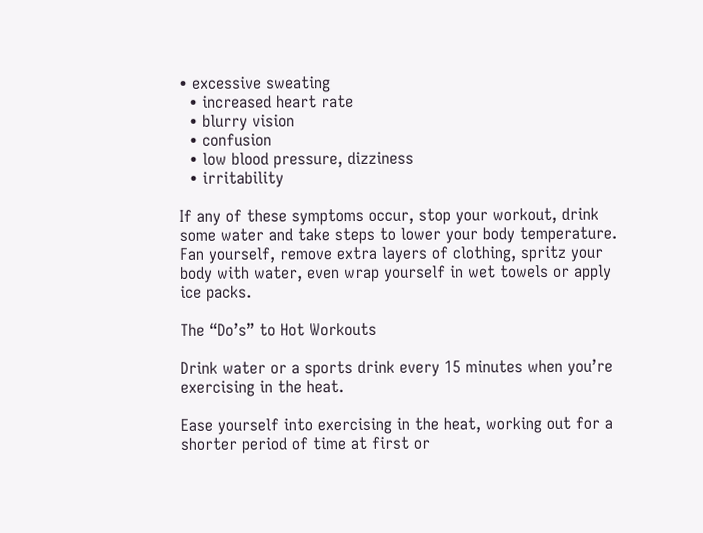• excessive sweating
  • increased heart rate
  • blurry vision
  • confusion
  • low blood pressure, dizziness
  • irritability

If any of these symptoms occur, stop your workout, drink some water and take steps to lower your body temperature. Fan yourself, remove extra layers of clothing, spritz your body with water, even wrap yourself in wet towels or apply ice packs.

The “Do’s” to Hot Workouts

Drink water or a sports drink every 15 minutes when you’re exercising in the heat.

Ease yourself into exercising in the heat, working out for a shorter period of time at first or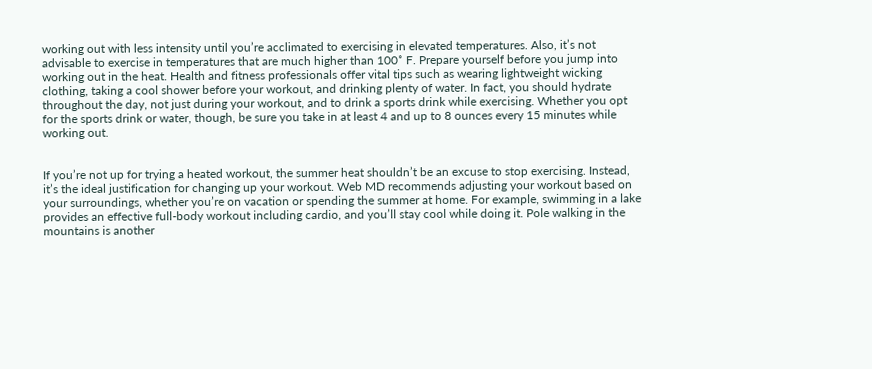working out with less intensity until you’re acclimated to exercising in elevated temperatures. Also, it’s not advisable to exercise in temperatures that are much higher than 100˚ F. Prepare yourself before you jump into working out in the heat. Health and fitness professionals offer vital tips such as wearing lightweight wicking clothing, taking a cool shower before your workout, and drinking plenty of water. In fact, you should hydrate throughout the day, not just during your workout, and to drink a sports drink while exercising. Whether you opt for the sports drink or water, though, be sure you take in at least 4 and up to 8 ounces every 15 minutes while working out.


If you’re not up for trying a heated workout, the summer heat shouldn’t be an excuse to stop exercising. Instead, it’s the ideal justification for changing up your workout. Web MD recommends adjusting your workout based on your surroundings, whether you’re on vacation or spending the summer at home. For example, swimming in a lake provides an effective full-body workout including cardio, and you’ll stay cool while doing it. Pole walking in the mountains is another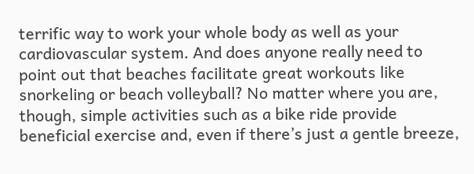terrific way to work your whole body as well as your cardiovascular system. And does anyone really need to point out that beaches facilitate great workouts like snorkeling or beach volleyball? No matter where you are, though, simple activities such as a bike ride provide beneficial exercise and, even if there’s just a gentle breeze,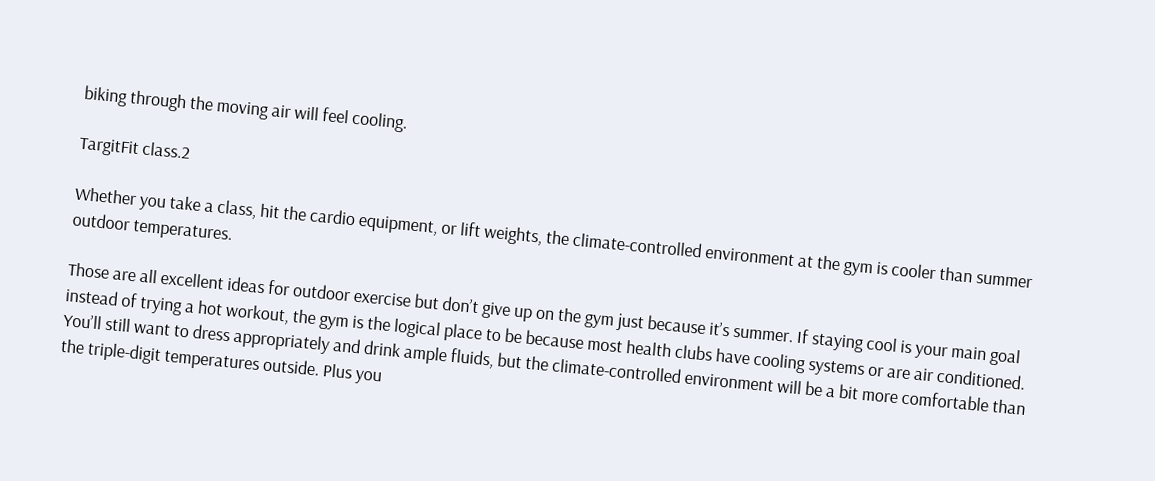biking through the moving air will feel cooling.

TargitFit class.2

Whether you take a class, hit the cardio equipment, or lift weights, the climate-controlled environment at the gym is cooler than summer outdoor temperatures.

Those are all excellent ideas for outdoor exercise but don’t give up on the gym just because it’s summer. If staying cool is your main goal instead of trying a hot workout, the gym is the logical place to be because most health clubs have cooling systems or are air conditioned. You’ll still want to dress appropriately and drink ample fluids, but the climate-controlled environment will be a bit more comfortable than the triple-digit temperatures outside. Plus you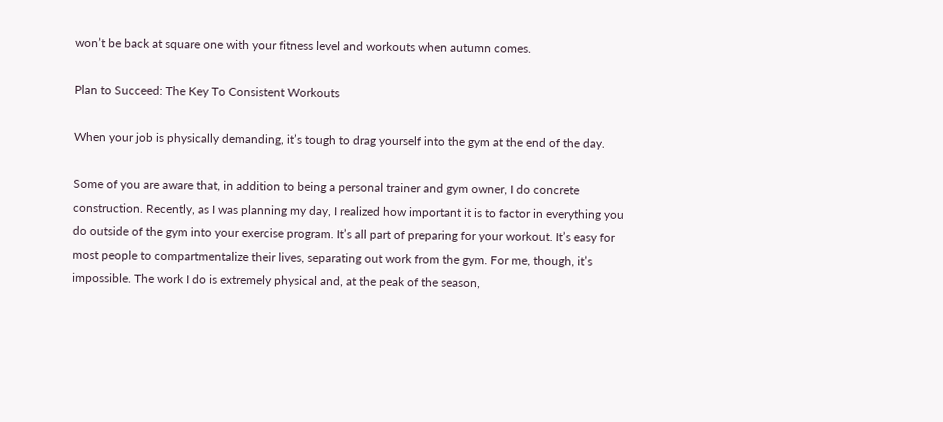won’t be back at square one with your fitness level and workouts when autumn comes.

Plan to Succeed: The Key To Consistent Workouts

When your job is physically demanding, it’s tough to drag yourself into the gym at the end of the day.

Some of you are aware that, in addition to being a personal trainer and gym owner, I do concrete construction. Recently, as I was planning my day, I realized how important it is to factor in everything you do outside of the gym into your exercise program. It’s all part of preparing for your workout. It’s easy for most people to compartmentalize their lives, separating out work from the gym. For me, though, it’s impossible. The work I do is extremely physical and, at the peak of the season,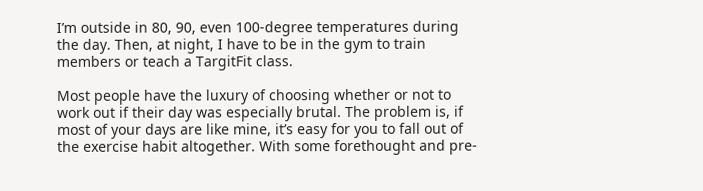I’m outside in 80, 90, even 100-degree temperatures during the day. Then, at night, I have to be in the gym to train members or teach a TargitFit class.

Most people have the luxury of choosing whether or not to work out if their day was especially brutal. The problem is, if most of your days are like mine, it’s easy for you to fall out of the exercise habit altogether. With some forethought and pre-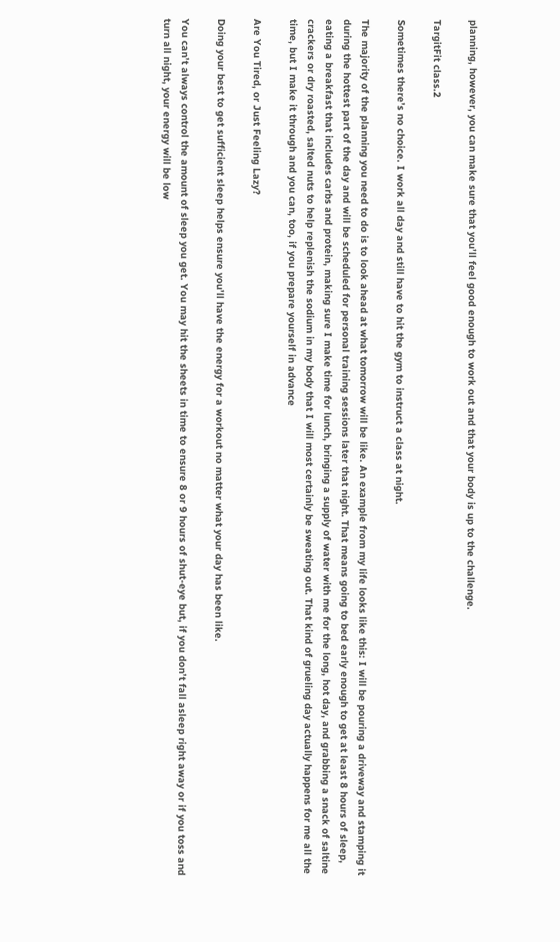planning, however, you can make sure that you’ll feel good enough to work out and that your body is up to the challenge.

TargitFit class.2

Sometimes there’s no choice. I work all day and still have to hit the gym to instruct a class at night.

The majority of the planning you need to do is to look ahead at what tomorrow will be like. An example from my life looks like this: I will be pouring a driveway and stamping it during the hottest part of the day and will be scheduled for personal training sessions later that night. That means going to bed early enough to get at least 8 hours of sleep, eating a breakfast that includes carbs and protein, making sure I make time for lunch, bringing a supply of water with me for the long, hot day, and grabbing a snack of saltine crackers or dry roasted, salted nuts to help replenish the sodium in my body that I will most certainly be sweating out. That kind of grueling day actually happens for me all the time, but I make it through and you can, too, if you prepare yourself in advance

Are You Tired, or Just Feeling Lazy?

Doing your best to get sufficient sleep helps ensure you’ll have the energy for a workout no matter what your day has been like.

You can’t always control the amount of sleep you get. You may hit the sheets in time to ensure 8 or 9 hours of shut-eye but, if you don’t fall asleep right away or if you toss and turn all night, your energy will be low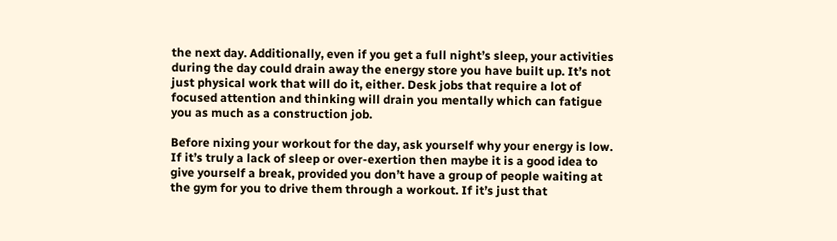the next day. Additionally, even if you get a full night’s sleep, your activities during the day could drain away the energy store you have built up. It’s not just physical work that will do it, either. Desk jobs that require a lot of focused attention and thinking will drain you mentally which can fatigue you as much as a construction job.

Before nixing your workout for the day, ask yourself why your energy is low. If it’s truly a lack of sleep or over-exertion then maybe it is a good idea to give yourself a break, provided you don’t have a group of people waiting at the gym for you to drive them through a workout. If it’s just that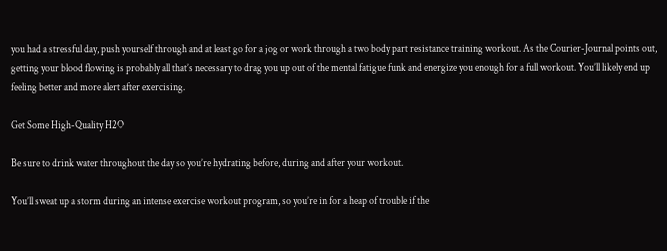you had a stressful day, push yourself through and at least go for a jog or work through a two body part resistance training workout. As the Courier-Journal points out, getting your blood flowing is probably all that’s necessary to drag you up out of the mental fatigue funk and energize you enough for a full workout. You’ll likely end up feeling better and more alert after exercising.

Get Some High-Quality H2O

Be sure to drink water throughout the day so you’re hydrating before, during and after your workout.

You’ll sweat up a storm during an intense exercise workout program, so you’re in for a heap of trouble if the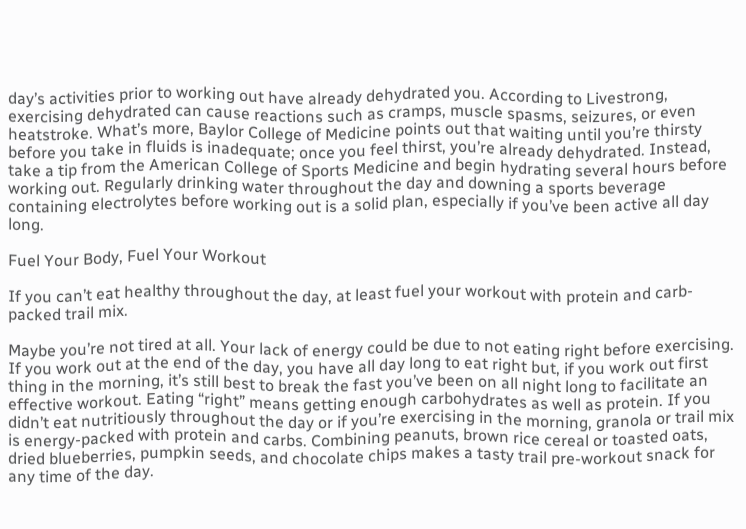day’s activities prior to working out have already dehydrated you. According to Livestrong, exercising dehydrated can cause reactions such as cramps, muscle spasms, seizures, or even heatstroke. What’s more, Baylor College of Medicine points out that waiting until you’re thirsty before you take in fluids is inadequate; once you feel thirst, you’re already dehydrated. Instead, take a tip from the American College of Sports Medicine and begin hydrating several hours before working out. Regularly drinking water throughout the day and downing a sports beverage containing electrolytes before working out is a solid plan, especially if you’ve been active all day long.

Fuel Your Body, Fuel Your Workout

If you can’t eat healthy throughout the day, at least fuel your workout with protein and carb-packed trail mix.

Maybe you’re not tired at all. Your lack of energy could be due to not eating right before exercising. If you work out at the end of the day, you have all day long to eat right but, if you work out first thing in the morning, it’s still best to break the fast you’ve been on all night long to facilitate an effective workout. Eating “right” means getting enough carbohydrates as well as protein. If you didn’t eat nutritiously throughout the day or if you’re exercising in the morning, granola or trail mix is energy-packed with protein and carbs. Combining peanuts, brown rice cereal or toasted oats, dried blueberries, pumpkin seeds, and chocolate chips makes a tasty trail pre-workout snack for any time of the day.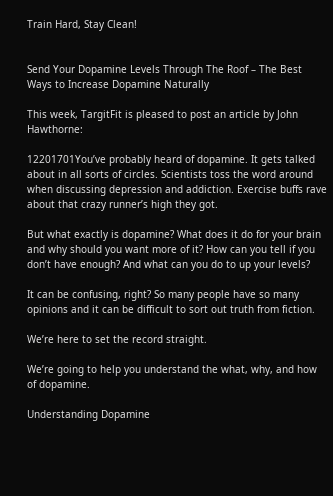Train Hard, Stay Clean!


Send Your Dopamine Levels Through The Roof – The Best Ways to Increase Dopamine Naturally

This week, TargitFit is pleased to post an article by John Hawthorne:

12201701You’ve probably heard of dopamine. It gets talked about in all sorts of circles. Scientists toss the word around when discussing depression and addiction. Exercise buffs rave about that crazy runner’s high they got.

But what exactly is dopamine? What does it do for your brain and why should you want more of it? How can you tell if you don’t have enough? And what can you do to up your levels?

It can be confusing, right? So many people have so many opinions and it can be difficult to sort out truth from fiction.

We’re here to set the record straight.

We’re going to help you understand the what, why, and how of dopamine.

Understanding Dopamine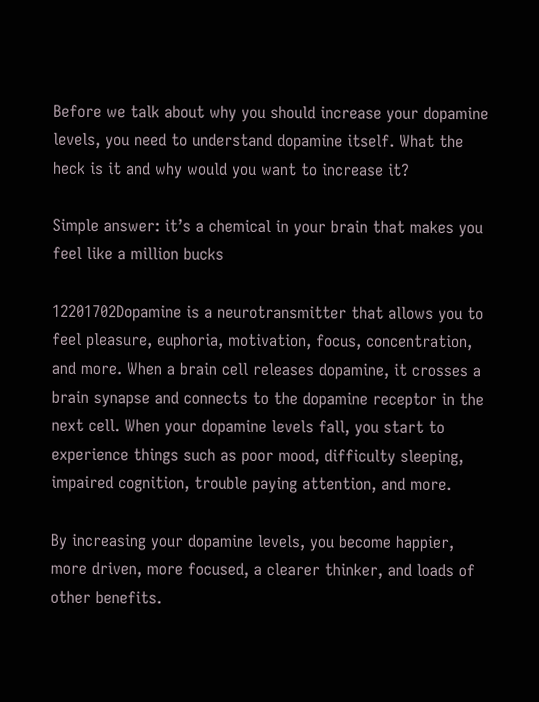Before we talk about why you should increase your dopamine levels, you need to understand dopamine itself. What the heck is it and why would you want to increase it?

Simple answer: it’s a chemical in your brain that makes you feel like a million bucks

12201702Dopamine is a neurotransmitter that allows you to feel pleasure, euphoria, motivation, focus, concentration, and more. When a brain cell releases dopamine, it crosses a brain synapse and connects to the dopamine receptor in the next cell. When your dopamine levels fall, you start to experience things such as poor mood, difficulty sleeping, impaired cognition, trouble paying attention, and more.

By increasing your dopamine levels, you become happier, more driven, more focused, a clearer thinker, and loads of other benefits.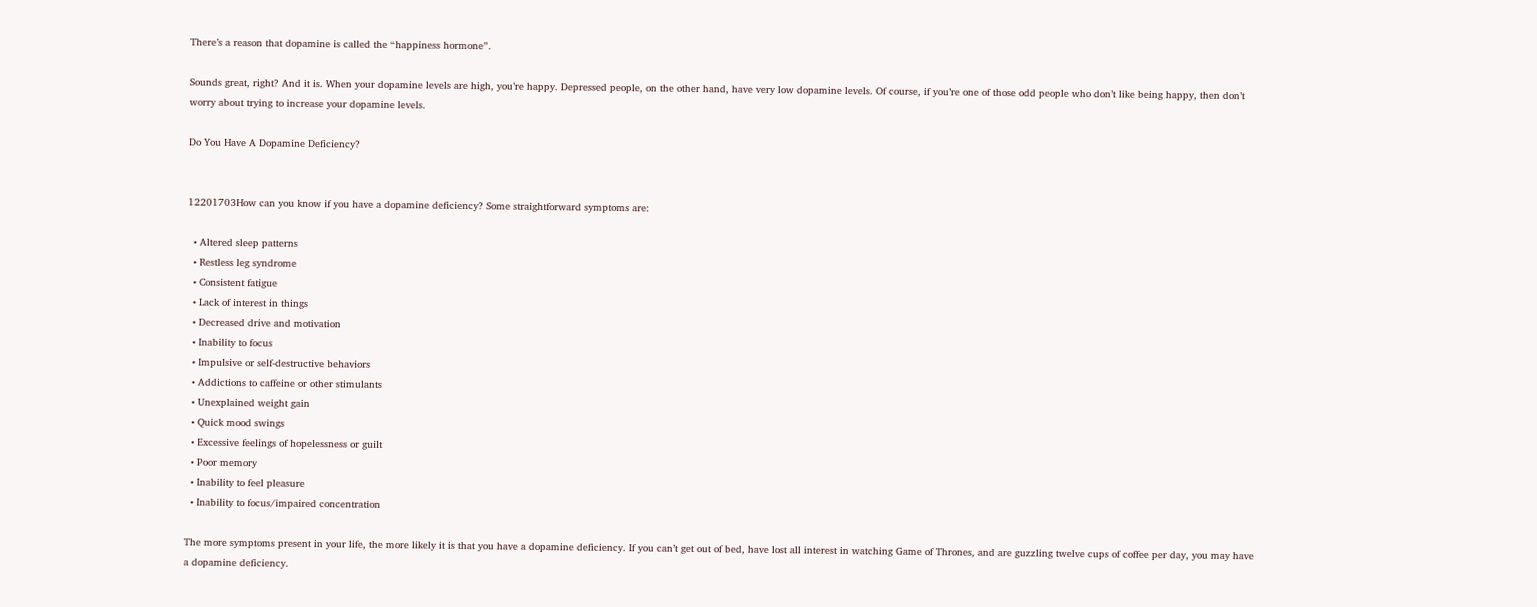There’s a reason that dopamine is called the “happiness hormone”.

Sounds great, right? And it is. When your dopamine levels are high, you’re happy. Depressed people, on the other hand, have very low dopamine levels. Of course, if you’re one of those odd people who don’t like being happy, then don’t worry about trying to increase your dopamine levels.

Do You Have A Dopamine Deficiency?


12201703How can you know if you have a dopamine deficiency? Some straightforward symptoms are:

  • Altered sleep patterns
  • Restless leg syndrome
  • Consistent fatigue
  • Lack of interest in things
  • Decreased drive and motivation
  • Inability to focus
  • Impulsive or self-destructive behaviors
  • Addictions to caffeine or other stimulants
  • Unexplained weight gain
  • Quick mood swings
  • Excessive feelings of hopelessness or guilt
  • Poor memory
  • Inability to feel pleasure
  • Inability to focus/impaired concentration

The more symptoms present in your life, the more likely it is that you have a dopamine deficiency. If you can’t get out of bed, have lost all interest in watching Game of Thrones, and are guzzling twelve cups of coffee per day, you may have a dopamine deficiency.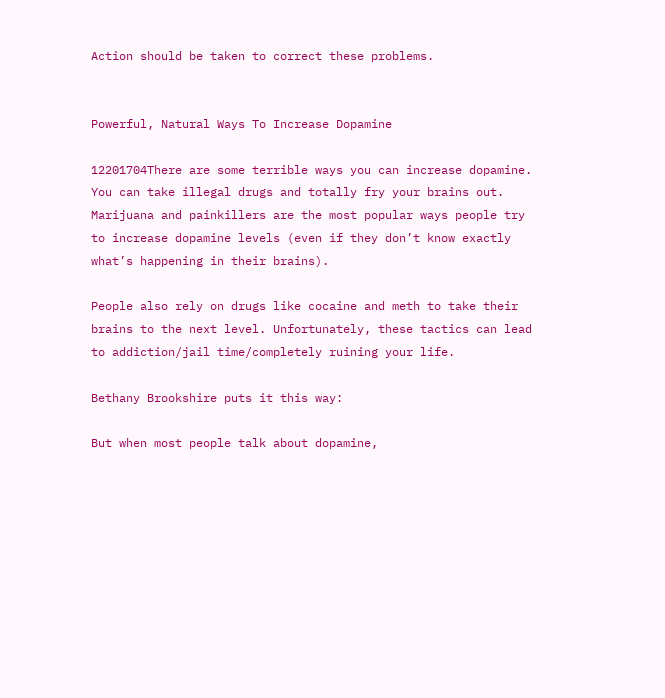Action should be taken to correct these problems.


Powerful, Natural Ways To Increase Dopamine

12201704There are some terrible ways you can increase dopamine. You can take illegal drugs and totally fry your brains out. Marijuana and painkillers are the most popular ways people try to increase dopamine levels (even if they don’t know exactly what’s happening in their brains).

People also rely on drugs like cocaine and meth to take their brains to the next level. Unfortunately, these tactics can lead to addiction/jail time/completely ruining your life.

Bethany Brookshire puts it this way:

But when most people talk about dopamine,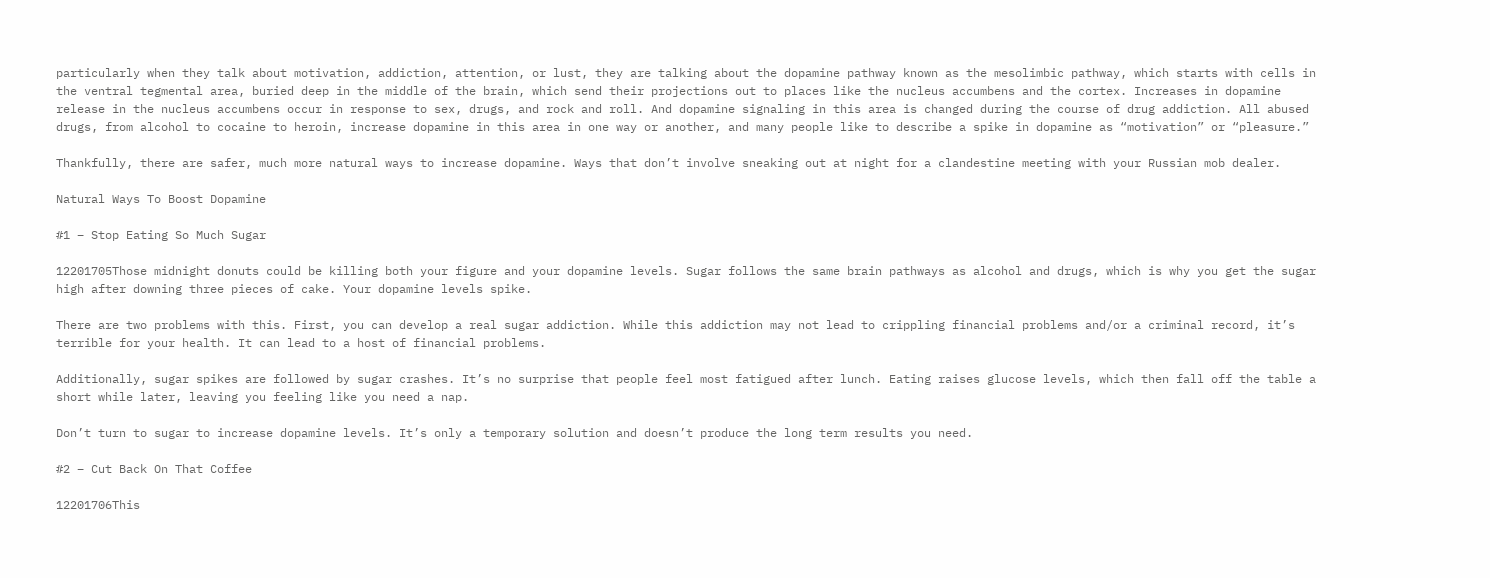particularly when they talk about motivation, addiction, attention, or lust, they are talking about the dopamine pathway known as the mesolimbic pathway, which starts with cells in the ventral tegmental area, buried deep in the middle of the brain, which send their projections out to places like the nucleus accumbens and the cortex. Increases in dopamine release in the nucleus accumbens occur in response to sex, drugs, and rock and roll. And dopamine signaling in this area is changed during the course of drug addiction. All abused drugs, from alcohol to cocaine to heroin, increase dopamine in this area in one way or another, and many people like to describe a spike in dopamine as “motivation” or “pleasure.”

Thankfully, there are safer, much more natural ways to increase dopamine. Ways that don’t involve sneaking out at night for a clandestine meeting with your Russian mob dealer.

Natural Ways To Boost Dopamine

#1 – Stop Eating So Much Sugar

12201705Those midnight donuts could be killing both your figure and your dopamine levels. Sugar follows the same brain pathways as alcohol and drugs, which is why you get the sugar high after downing three pieces of cake. Your dopamine levels spike.

There are two problems with this. First, you can develop a real sugar addiction. While this addiction may not lead to crippling financial problems and/or a criminal record, it’s terrible for your health. It can lead to a host of financial problems.

Additionally, sugar spikes are followed by sugar crashes. It’s no surprise that people feel most fatigued after lunch. Eating raises glucose levels, which then fall off the table a short while later, leaving you feeling like you need a nap.

Don’t turn to sugar to increase dopamine levels. It’s only a temporary solution and doesn’t produce the long term results you need.

#2 – Cut Back On That Coffee

12201706This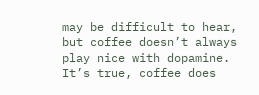may be difficult to hear, but coffee doesn’t always play nice with dopamine. It’s true, coffee does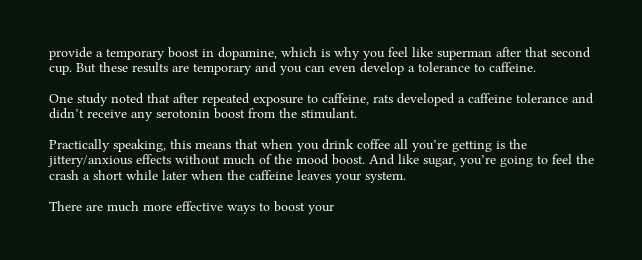provide a temporary boost in dopamine, which is why you feel like superman after that second cup. But these results are temporary and you can even develop a tolerance to caffeine.

One study noted that after repeated exposure to caffeine, rats developed a caffeine tolerance and didn’t receive any serotonin boost from the stimulant.

Practically speaking, this means that when you drink coffee all you’re getting is the jittery/anxious effects without much of the mood boost. And like sugar, you’re going to feel the crash a short while later when the caffeine leaves your system.

There are much more effective ways to boost your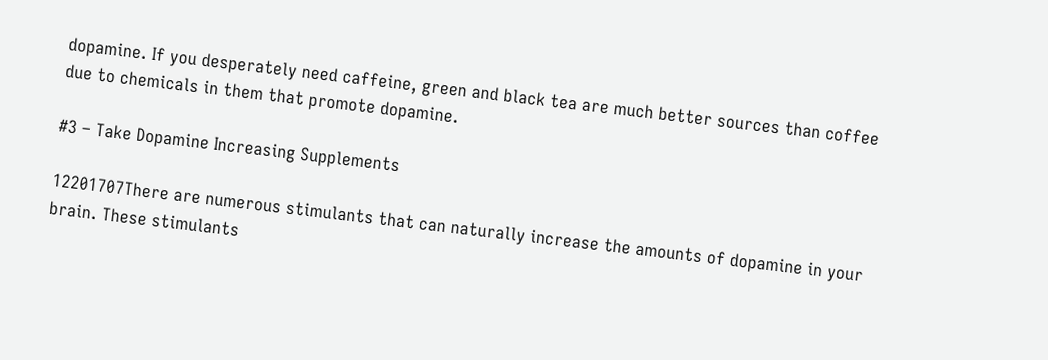dopamine. If you desperately need caffeine, green and black tea are much better sources than coffee due to chemicals in them that promote dopamine.

#3 – Take Dopamine Increasing Supplements

12201707There are numerous stimulants that can naturally increase the amounts of dopamine in your brain. These stimulants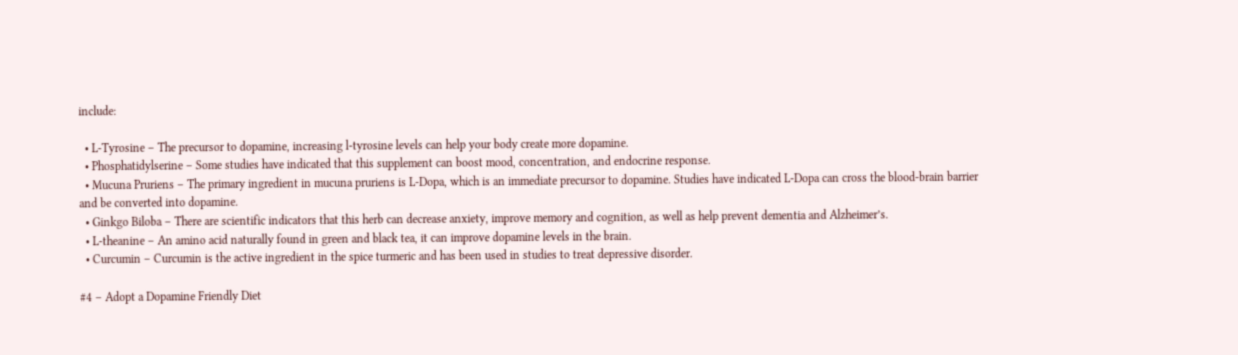include:

  • L-Tyrosine – The precursor to dopamine, increasing l-tyrosine levels can help your body create more dopamine.
  • Phosphatidylserine – Some studies have indicated that this supplement can boost mood, concentration, and endocrine response.
  • Mucuna Pruriens – The primary ingredient in mucuna pruriens is L-Dopa, which is an immediate precursor to dopamine. Studies have indicated L-Dopa can cross the blood-brain barrier and be converted into dopamine.
  • Ginkgo Biloba – There are scientific indicators that this herb can decrease anxiety, improve memory and cognition, as well as help prevent dementia and Alzheimer’s.
  • L-theanine – An amino acid naturally found in green and black tea, it can improve dopamine levels in the brain.
  • Curcumin – Curcumin is the active ingredient in the spice turmeric and has been used in studies to treat depressive disorder.

#4 – Adopt a Dopamine Friendly Diet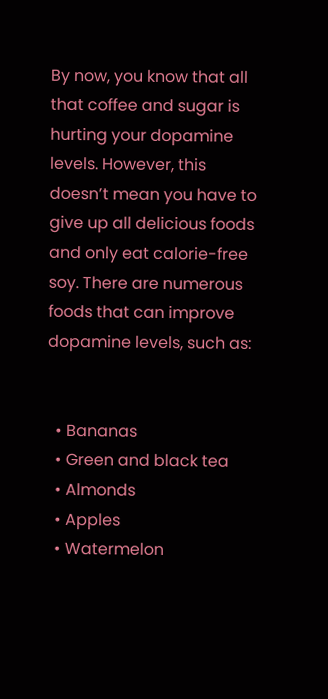By now, you know that all that coffee and sugar is hurting your dopamine levels. However, this doesn’t mean you have to give up all delicious foods and only eat calorie-free soy. There are numerous foods that can improve dopamine levels, such as:


  • Bananas
  • Green and black tea
  • Almonds
  • Apples
  • Watermelon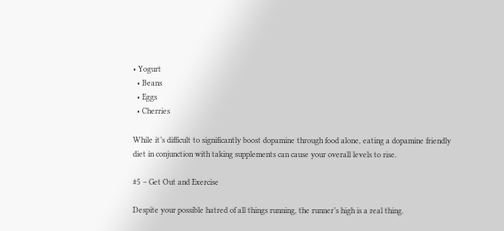• Yogurt
  • Beans
  • Eggs
  • Cherries

While it’s difficult to significantly boost dopamine through food alone, eating a dopamine friendly diet in conjunction with taking supplements can cause your overall levels to rise.

#5 – Get Out and Exercise

Despite your possible hatred of all things running, the runner’s high is a real thing.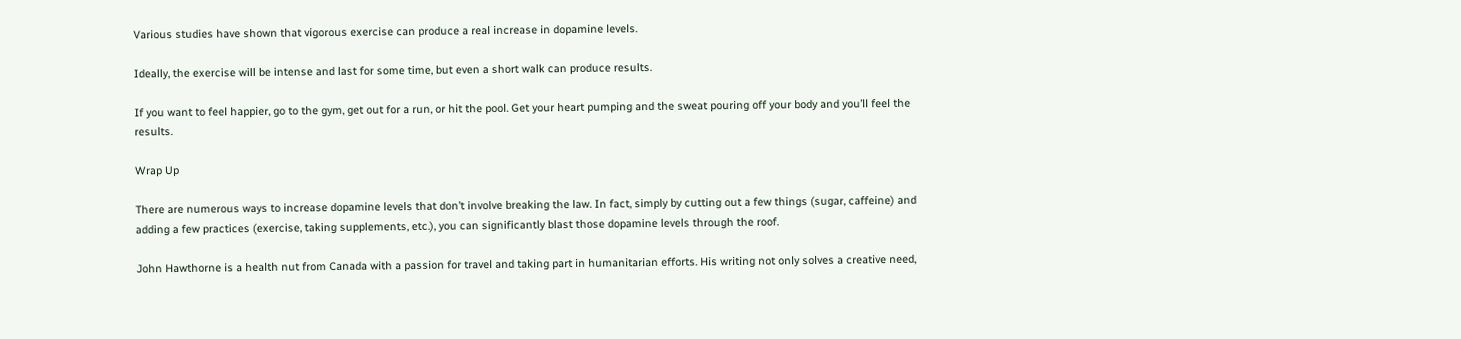Various studies have shown that vigorous exercise can produce a real increase in dopamine levels.

Ideally, the exercise will be intense and last for some time, but even a short walk can produce results.

If you want to feel happier, go to the gym, get out for a run, or hit the pool. Get your heart pumping and the sweat pouring off your body and you’ll feel the results.

Wrap Up

There are numerous ways to increase dopamine levels that don’t involve breaking the law. In fact, simply by cutting out a few things (sugar, caffeine) and adding a few practices (exercise, taking supplements, etc.), you can significantly blast those dopamine levels through the roof.

John Hawthorne is a health nut from Canada with a passion for travel and taking part in humanitarian efforts. His writing not only solves a creative need,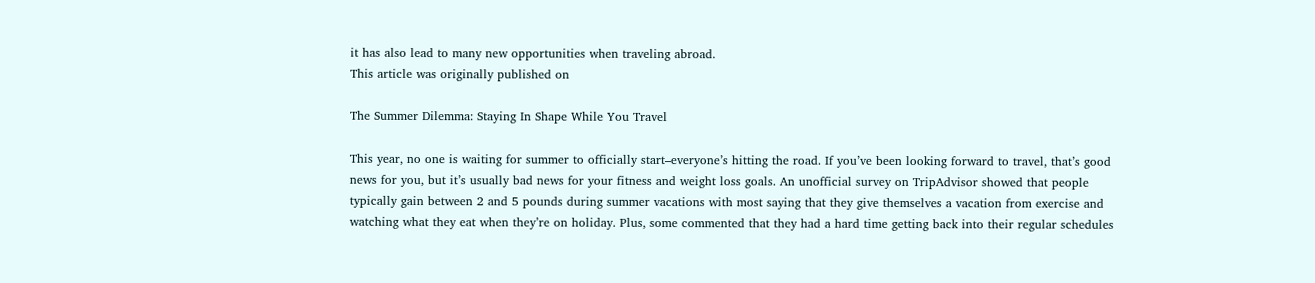it has also lead to many new opportunities when traveling abroad.
This article was originally published on

The Summer Dilemma: Staying In Shape While You Travel

This year, no one is waiting for summer to officially start–everyone’s hitting the road. If you’ve been looking forward to travel, that’s good news for you, but it’s usually bad news for your fitness and weight loss goals. An unofficial survey on TripAdvisor showed that people typically gain between 2 and 5 pounds during summer vacations with most saying that they give themselves a vacation from exercise and watching what they eat when they’re on holiday. Plus, some commented that they had a hard time getting back into their regular schedules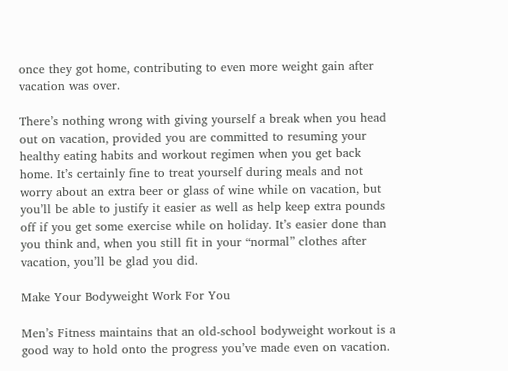once they got home, contributing to even more weight gain after vacation was over.

There’s nothing wrong with giving yourself a break when you head out on vacation, provided you are committed to resuming your healthy eating habits and workout regimen when you get back home. It’s certainly fine to treat yourself during meals and not worry about an extra beer or glass of wine while on vacation, but you’ll be able to justify it easier as well as help keep extra pounds off if you get some exercise while on holiday. It’s easier done than you think and, when you still fit in your “normal” clothes after vacation, you’ll be glad you did.

Make Your Bodyweight Work For You

Men’s Fitness maintains that an old-school bodyweight workout is a good way to hold onto the progress you’ve made even on vacation.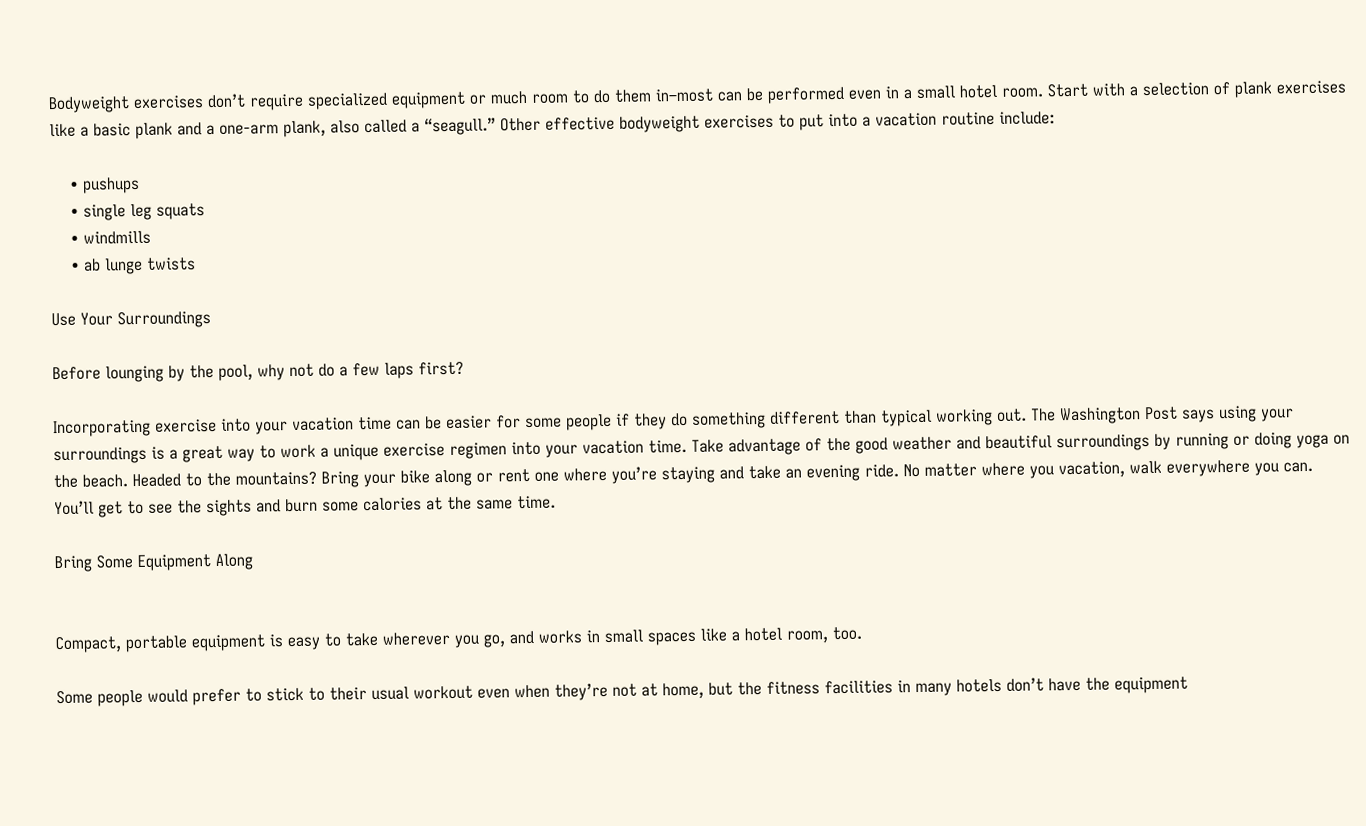Bodyweight exercises don’t require specialized equipment or much room to do them in–most can be performed even in a small hotel room. Start with a selection of plank exercises like a basic plank and a one-arm plank, also called a “seagull.” Other effective bodyweight exercises to put into a vacation routine include:

    • pushups
    • single leg squats
    • windmills
    • ab lunge twists

Use Your Surroundings

Before lounging by the pool, why not do a few laps first?

Incorporating exercise into your vacation time can be easier for some people if they do something different than typical working out. The Washington Post says using your surroundings is a great way to work a unique exercise regimen into your vacation time. Take advantage of the good weather and beautiful surroundings by running or doing yoga on the beach. Headed to the mountains? Bring your bike along or rent one where you’re staying and take an evening ride. No matter where you vacation, walk everywhere you can. You’ll get to see the sights and burn some calories at the same time.

Bring Some Equipment Along


Compact, portable equipment is easy to take wherever you go, and works in small spaces like a hotel room, too.

Some people would prefer to stick to their usual workout even when they’re not at home, but the fitness facilities in many hotels don’t have the equipment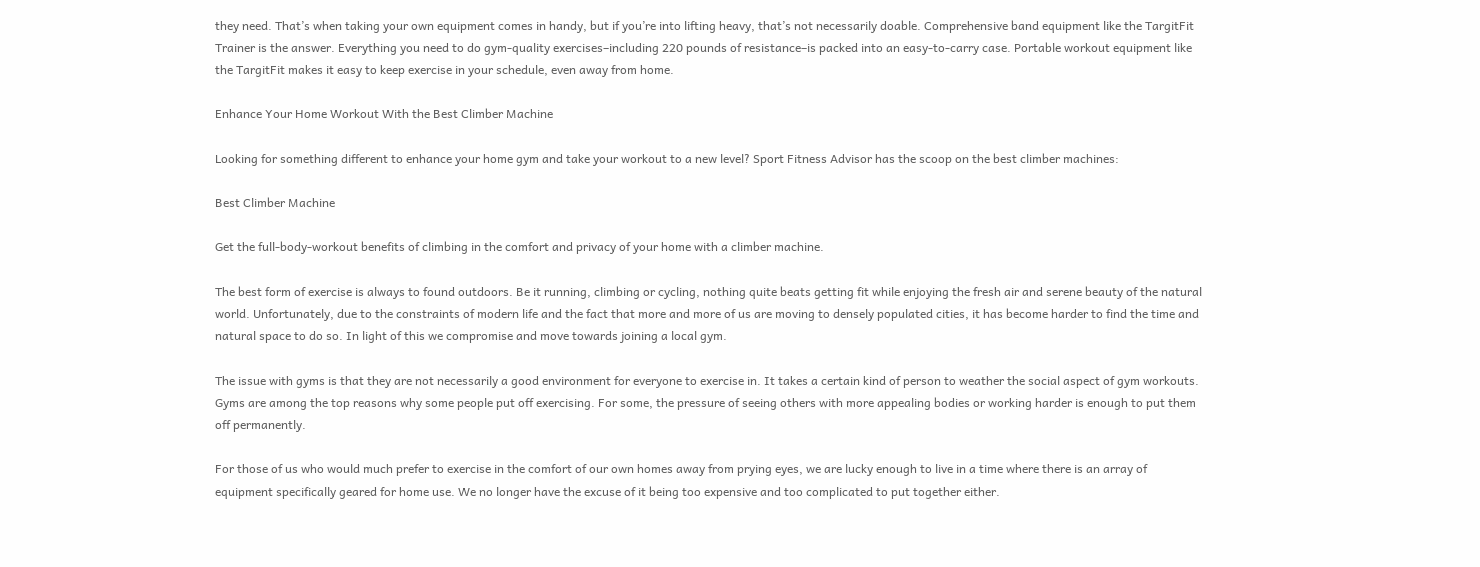they need. That’s when taking your own equipment comes in handy, but if you’re into lifting heavy, that’s not necessarily doable. Comprehensive band equipment like the TargitFit Trainer is the answer. Everything you need to do gym-quality exercises–including 220 pounds of resistance–is packed into an easy-to-carry case. Portable workout equipment like the TargitFit makes it easy to keep exercise in your schedule, even away from home.

Enhance Your Home Workout With the Best Climber Machine

Looking for something different to enhance your home gym and take your workout to a new level? Sport Fitness Advisor has the scoop on the best climber machines:

Best Climber Machine

Get the full-body-workout benefits of climbing in the comfort and privacy of your home with a climber machine.

The best form of exercise is always to found outdoors. Be it running, climbing or cycling, nothing quite beats getting fit while enjoying the fresh air and serene beauty of the natural world. Unfortunately, due to the constraints of modern life and the fact that more and more of us are moving to densely populated cities, it has become harder to find the time and natural space to do so. In light of this we compromise and move towards joining a local gym.

The issue with gyms is that they are not necessarily a good environment for everyone to exercise in. It takes a certain kind of person to weather the social aspect of gym workouts. Gyms are among the top reasons why some people put off exercising. For some, the pressure of seeing others with more appealing bodies or working harder is enough to put them off permanently.

For those of us who would much prefer to exercise in the comfort of our own homes away from prying eyes, we are lucky enough to live in a time where there is an array of equipment specifically geared for home use. We no longer have the excuse of it being too expensive and too complicated to put together either.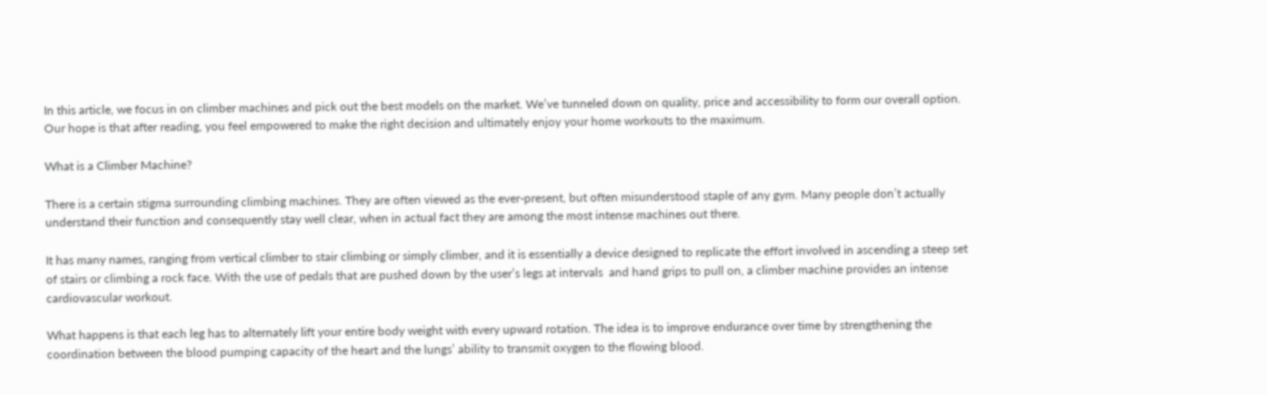In this article, we focus in on climber machines and pick out the best models on the market. We’ve tunneled down on quality, price and accessibility to form our overall option. Our hope is that after reading, you feel empowered to make the right decision and ultimately enjoy your home workouts to the maximum.

What is a Climber Machine?

There is a certain stigma surrounding climbing machines. They are often viewed as the ever-present, but often misunderstood staple of any gym. Many people don’t actually understand their function and consequently stay well clear, when in actual fact they are among the most intense machines out there.

It has many names, ranging from vertical climber to stair climbing or simply climber, and it is essentially a device designed to replicate the effort involved in ascending a steep set of stairs or climbing a rock face. With the use of pedals that are pushed down by the user’s legs at intervals  and hand grips to pull on, a climber machine provides an intense cardiovascular workout.

What happens is that each leg has to alternately lift your entire body weight with every upward rotation. The idea is to improve endurance over time by strengthening the coordination between the blood pumping capacity of the heart and the lungs’ ability to transmit oxygen to the flowing blood.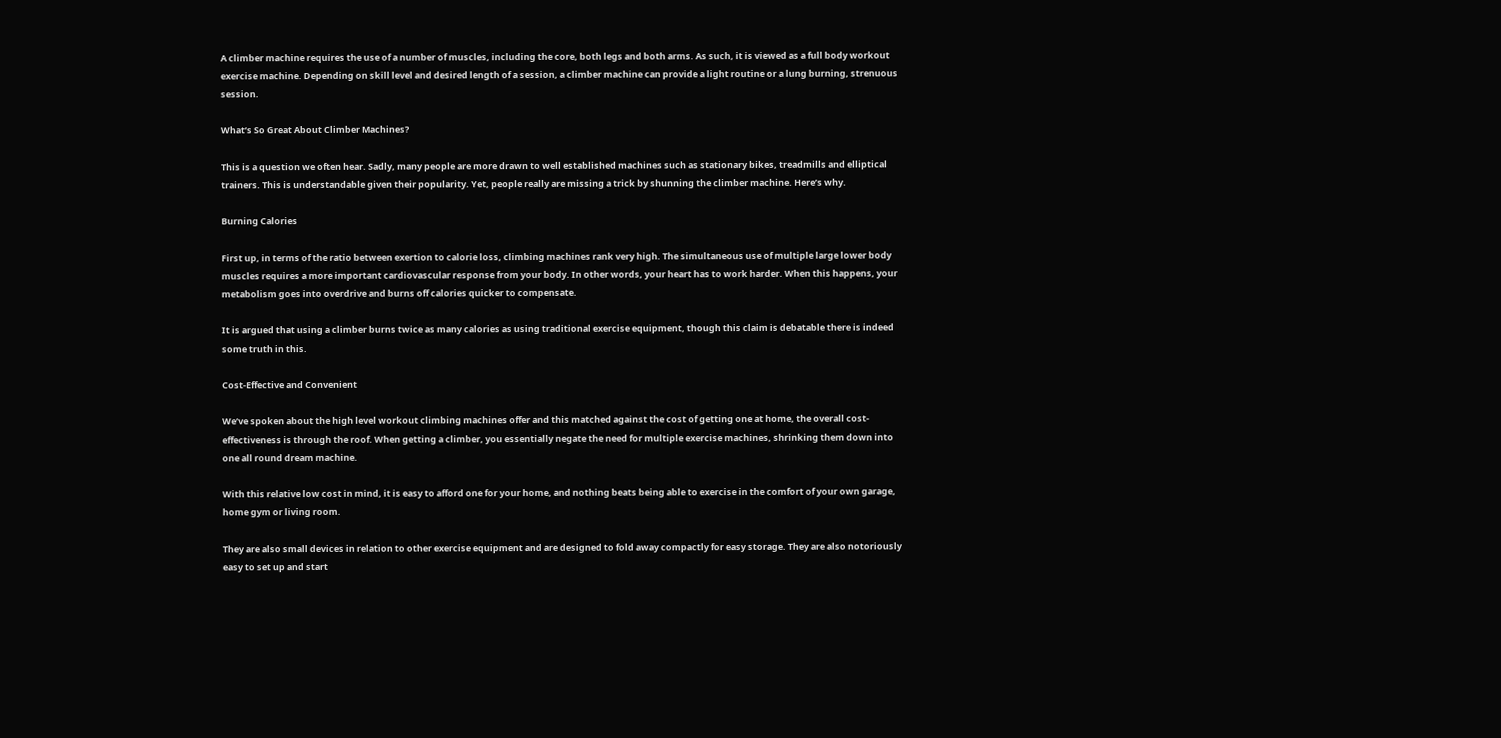A climber machine requires the use of a number of muscles, including the core, both legs and both arms. As such, it is viewed as a full body workout exercise machine. Depending on skill level and desired length of a session, a climber machine can provide a light routine or a lung burning, strenuous session.

What’s So Great About Climber Machines?

This is a question we often hear. Sadly, many people are more drawn to well established machines such as stationary bikes, treadmills and elliptical trainers. This is understandable given their popularity. Yet, people really are missing a trick by shunning the climber machine. Here’s why.

Burning Calories

First up, in terms of the ratio between exertion to calorie loss, climbing machines rank very high. The simultaneous use of multiple large lower body muscles requires a more important cardiovascular response from your body. In other words, your heart has to work harder. When this happens, your metabolism goes into overdrive and burns off calories quicker to compensate.

It is argued that using a climber burns twice as many calories as using traditional exercise equipment, though this claim is debatable there is indeed some truth in this.

Cost-Effective and Convenient

We’ve spoken about the high level workout climbing machines offer and this matched against the cost of getting one at home, the overall cost-effectiveness is through the roof. When getting a climber, you essentially negate the need for multiple exercise machines, shrinking them down into one all round dream machine.

With this relative low cost in mind, it is easy to afford one for your home, and nothing beats being able to exercise in the comfort of your own garage, home gym or living room.

They are also small devices in relation to other exercise equipment and are designed to fold away compactly for easy storage. They are also notoriously easy to set up and start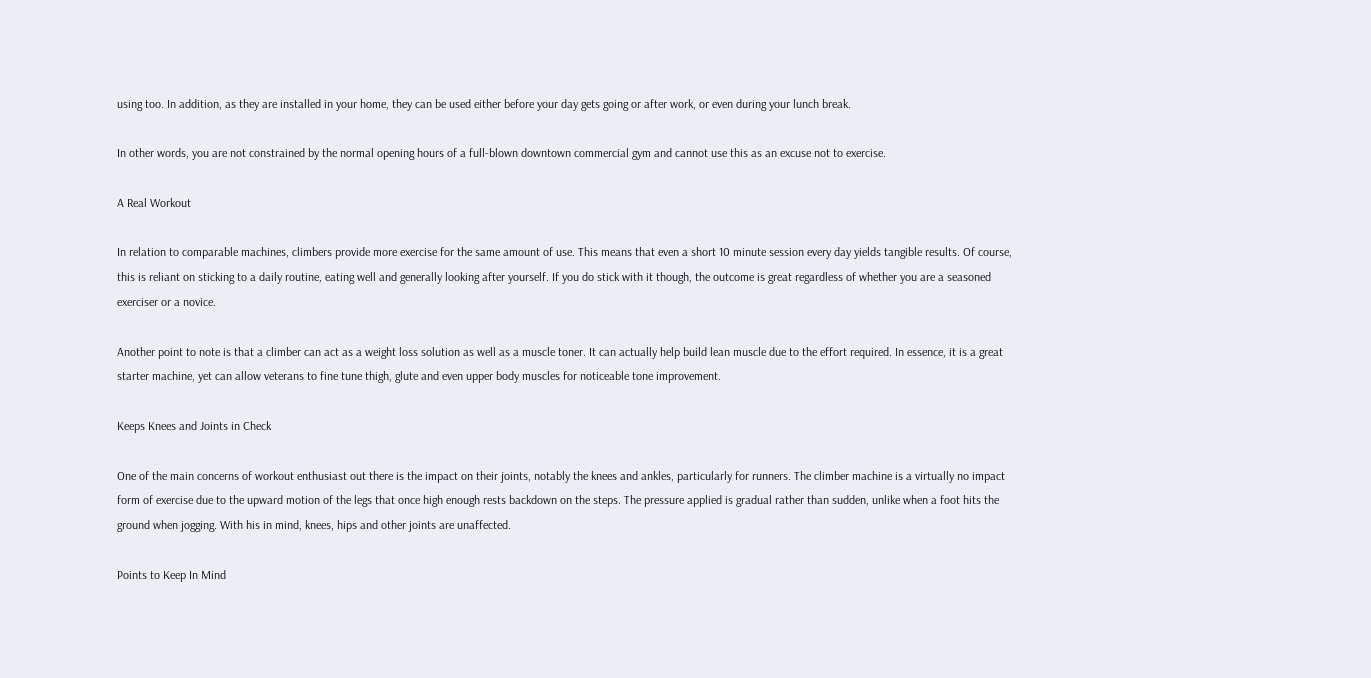using too. In addition, as they are installed in your home, they can be used either before your day gets going or after work, or even during your lunch break.

In other words, you are not constrained by the normal opening hours of a full-blown downtown commercial gym and cannot use this as an excuse not to exercise.

A Real Workout

In relation to comparable machines, climbers provide more exercise for the same amount of use. This means that even a short 10 minute session every day yields tangible results. Of course, this is reliant on sticking to a daily routine, eating well and generally looking after yourself. If you do stick with it though, the outcome is great regardless of whether you are a seasoned exerciser or a novice.

Another point to note is that a climber can act as a weight loss solution as well as a muscle toner. It can actually help build lean muscle due to the effort required. In essence, it is a great starter machine, yet can allow veterans to fine tune thigh, glute and even upper body muscles for noticeable tone improvement.

Keeps Knees and Joints in Check

One of the main concerns of workout enthusiast out there is the impact on their joints, notably the knees and ankles, particularly for runners. The climber machine is a virtually no impact form of exercise due to the upward motion of the legs that once high enough rests backdown on the steps. The pressure applied is gradual rather than sudden, unlike when a foot hits the ground when jogging. With his in mind, knees, hips and other joints are unaffected.

Points to Keep In Mind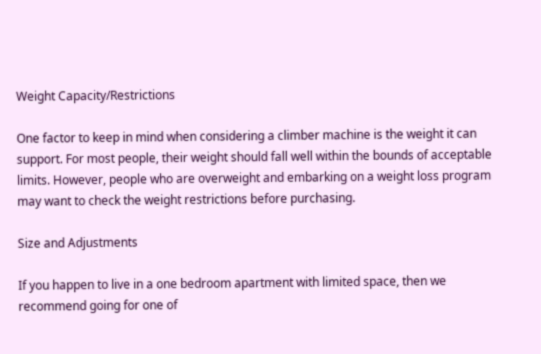Weight Capacity/Restrictions

One factor to keep in mind when considering a climber machine is the weight it can support. For most people, their weight should fall well within the bounds of acceptable limits. However, people who are overweight and embarking on a weight loss program may want to check the weight restrictions before purchasing.

Size and Adjustments

If you happen to live in a one bedroom apartment with limited space, then we recommend going for one of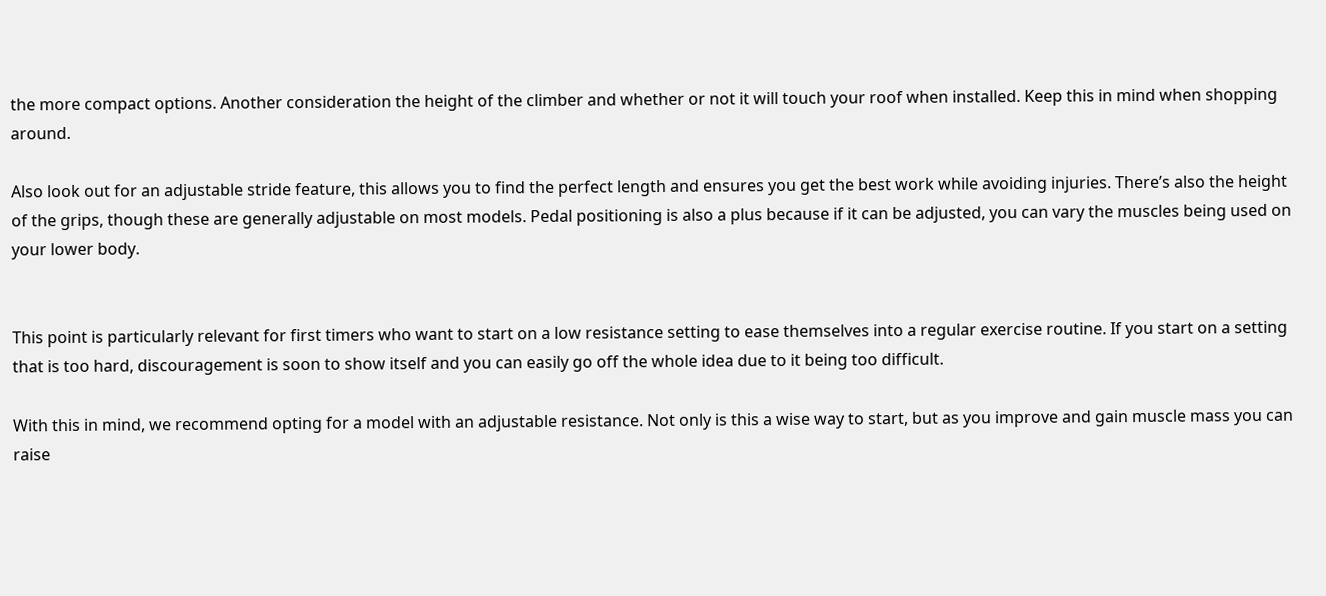the more compact options. Another consideration the height of the climber and whether or not it will touch your roof when installed. Keep this in mind when shopping around.

Also look out for an adjustable stride feature, this allows you to find the perfect length and ensures you get the best work while avoiding injuries. There’s also the height of the grips, though these are generally adjustable on most models. Pedal positioning is also a plus because if it can be adjusted, you can vary the muscles being used on your lower body.


This point is particularly relevant for first timers who want to start on a low resistance setting to ease themselves into a regular exercise routine. If you start on a setting that is too hard, discouragement is soon to show itself and you can easily go off the whole idea due to it being too difficult.

With this in mind, we recommend opting for a model with an adjustable resistance. Not only is this a wise way to start, but as you improve and gain muscle mass you can raise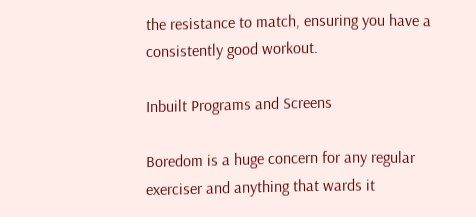the resistance to match, ensuring you have a consistently good workout.

Inbuilt Programs and Screens

Boredom is a huge concern for any regular exerciser and anything that wards it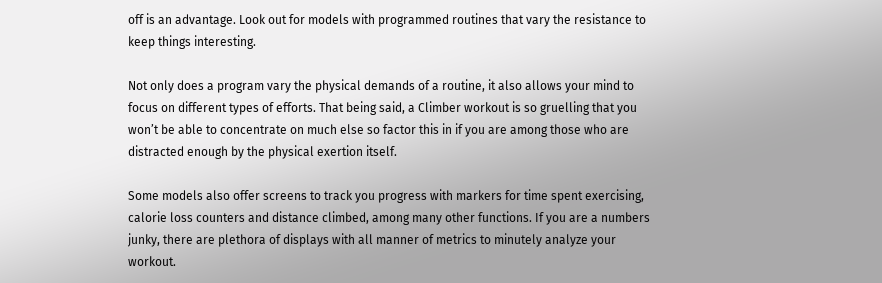off is an advantage. Look out for models with programmed routines that vary the resistance to keep things interesting.

Not only does a program vary the physical demands of a routine, it also allows your mind to focus on different types of efforts. That being said, a Climber workout is so gruelling that you won’t be able to concentrate on much else so factor this in if you are among those who are distracted enough by the physical exertion itself.

Some models also offer screens to track you progress with markers for time spent exercising, calorie loss counters and distance climbed, among many other functions. If you are a numbers junky, there are plethora of displays with all manner of metrics to minutely analyze your workout.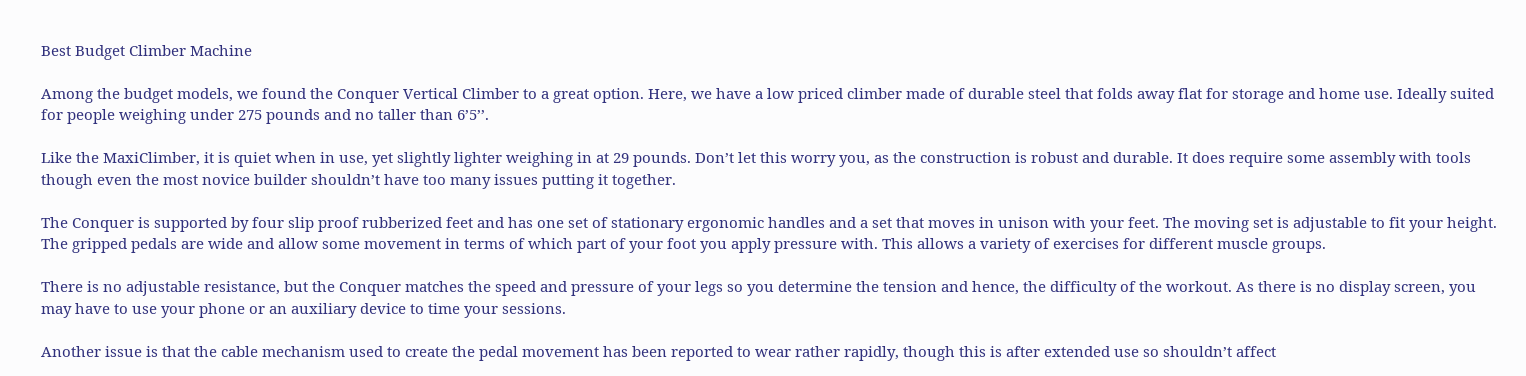Best Budget Climber Machine

Among the budget models, we found the Conquer Vertical Climber to a great option. Here, we have a low priced climber made of durable steel that folds away flat for storage and home use. Ideally suited for people weighing under 275 pounds and no taller than 6’5’’.

Like the MaxiClimber, it is quiet when in use, yet slightly lighter weighing in at 29 pounds. Don’t let this worry you, as the construction is robust and durable. It does require some assembly with tools though even the most novice builder shouldn’t have too many issues putting it together.

The Conquer is supported by four slip proof rubberized feet and has one set of stationary ergonomic handles and a set that moves in unison with your feet. The moving set is adjustable to fit your height. The gripped pedals are wide and allow some movement in terms of which part of your foot you apply pressure with. This allows a variety of exercises for different muscle groups.

There is no adjustable resistance, but the Conquer matches the speed and pressure of your legs so you determine the tension and hence, the difficulty of the workout. As there is no display screen, you may have to use your phone or an auxiliary device to time your sessions.

Another issue is that the cable mechanism used to create the pedal movement has been reported to wear rather rapidly, though this is after extended use so shouldn’t affect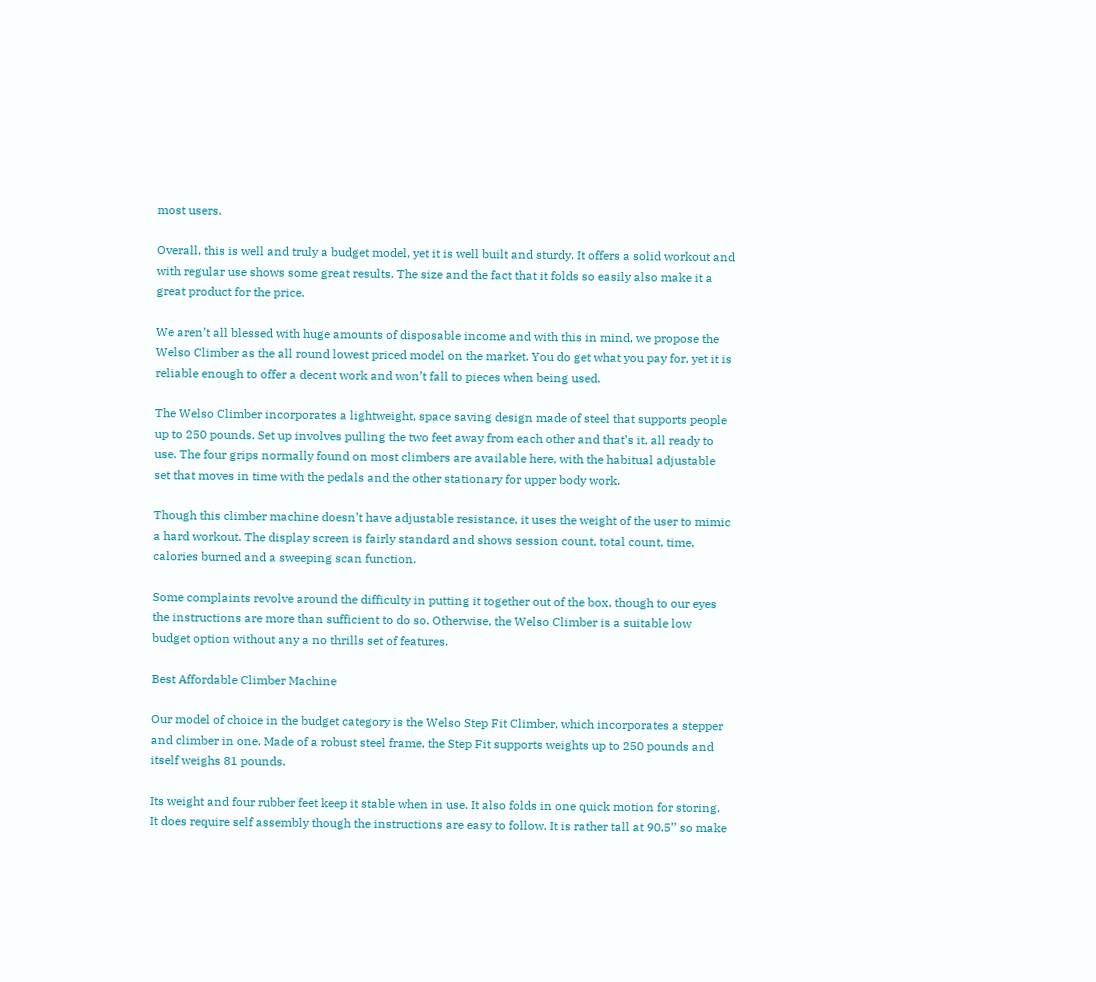most users.

Overall, this is well and truly a budget model, yet it is well built and sturdy. It offers a solid workout and with regular use shows some great results. The size and the fact that it folds so easily also make it a great product for the price.

We aren’t all blessed with huge amounts of disposable income and with this in mind, we propose the Welso Climber as the all round lowest priced model on the market. You do get what you pay for, yet it is reliable enough to offer a decent work and won’t fall to pieces when being used.

The Welso Climber incorporates a lightweight, space saving design made of steel that supports people up to 250 pounds. Set up involves pulling the two feet away from each other and that’s it, all ready to use. The four grips normally found on most climbers are available here, with the habitual adjustable set that moves in time with the pedals and the other stationary for upper body work.

Though this climber machine doesn’t have adjustable resistance, it uses the weight of the user to mimic a hard workout. The display screen is fairly standard and shows session count, total count, time, calories burned and a sweeping scan function.

Some complaints revolve around the difficulty in putting it together out of the box, though to our eyes the instructions are more than sufficient to do so. Otherwise, the Welso Climber is a suitable low budget option without any a no thrills set of features.

Best Affordable Climber Machine

Our model of choice in the budget category is the Welso Step Fit Climber, which incorporates a stepper and climber in one. Made of a robust steel frame, the Step Fit supports weights up to 250 pounds and itself weighs 81 pounds.

Its weight and four rubber feet keep it stable when in use. It also folds in one quick motion for storing. It does require self assembly though the instructions are easy to follow. It is rather tall at 90.5’’ so make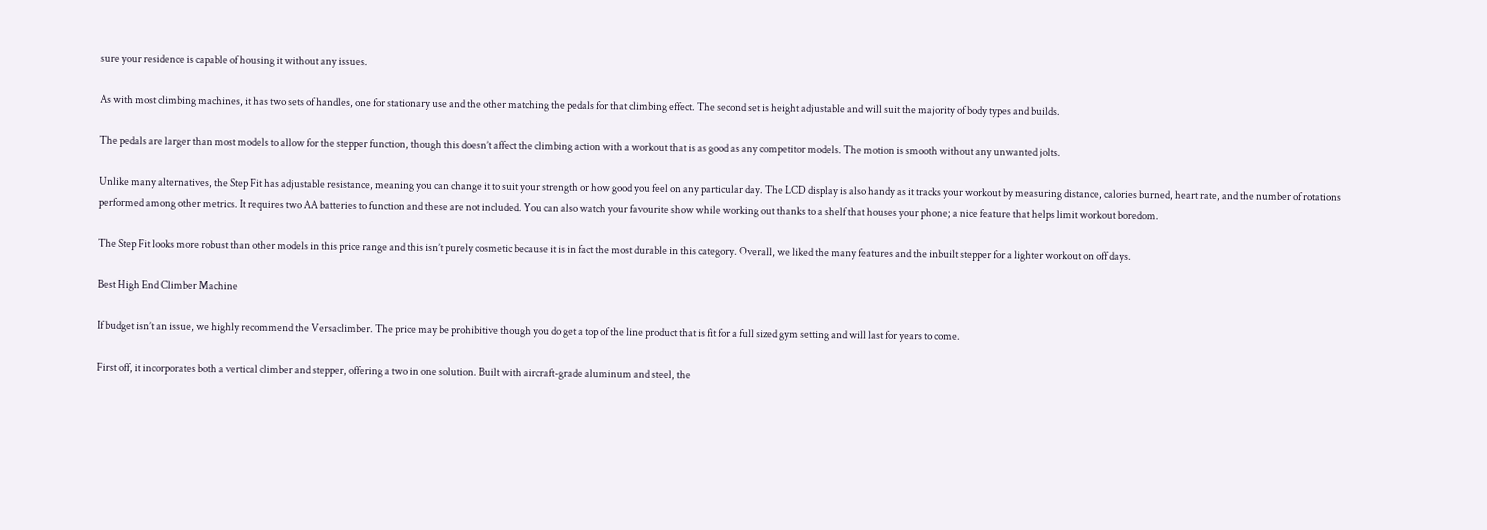sure your residence is capable of housing it without any issues.

As with most climbing machines, it has two sets of handles, one for stationary use and the other matching the pedals for that climbing effect. The second set is height adjustable and will suit the majority of body types and builds.

The pedals are larger than most models to allow for the stepper function, though this doesn’t affect the climbing action with a workout that is as good as any competitor models. The motion is smooth without any unwanted jolts.

Unlike many alternatives, the Step Fit has adjustable resistance, meaning you can change it to suit your strength or how good you feel on any particular day. The LCD display is also handy as it tracks your workout by measuring distance, calories burned, heart rate, and the number of rotations performed among other metrics. It requires two AA batteries to function and these are not included. You can also watch your favourite show while working out thanks to a shelf that houses your phone; a nice feature that helps limit workout boredom.

The Step Fit looks more robust than other models in this price range and this isn’t purely cosmetic because it is in fact the most durable in this category. Overall, we liked the many features and the inbuilt stepper for a lighter workout on off days.

Best High End Climber Machine

If budget isn’t an issue, we highly recommend the Versaclimber. The price may be prohibitive though you do get a top of the line product that is fit for a full sized gym setting and will last for years to come.

First off, it incorporates both a vertical climber and stepper, offering a two in one solution. Built with aircraft-grade aluminum and steel, the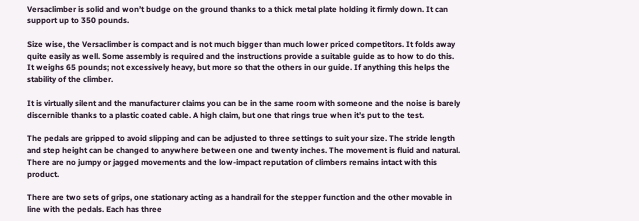Versaclimber is solid and won’t budge on the ground thanks to a thick metal plate holding it firmly down. It can support up to 350 pounds.

Size wise, the Versaclimber is compact and is not much bigger than much lower priced competitors. It folds away quite easily as well. Some assembly is required and the instructions provide a suitable guide as to how to do this. It weighs 65 pounds; not excessively heavy, but more so that the others in our guide. If anything this helps the stability of the climber.

It is virtually silent and the manufacturer claims you can be in the same room with someone and the noise is barely discernible thanks to a plastic coated cable. A high claim, but one that rings true when it’s put to the test.

The pedals are gripped to avoid slipping and can be adjusted to three settings to suit your size. The stride length and step height can be changed to anywhere between one and twenty inches. The movement is fluid and natural. There are no jumpy or jagged movements and the low-impact reputation of climbers remains intact with this product.

There are two sets of grips, one stationary acting as a handrail for the stepper function and the other movable in line with the pedals. Each has three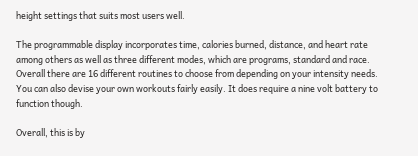height settings that suits most users well.

The programmable display incorporates time, calories burned, distance, and heart rate among others as well as three different modes, which are programs, standard and race. Overall there are 16 different routines to choose from depending on your intensity needs. You can also devise your own workouts fairly easily. It does require a nine volt battery to function though.

Overall, this is by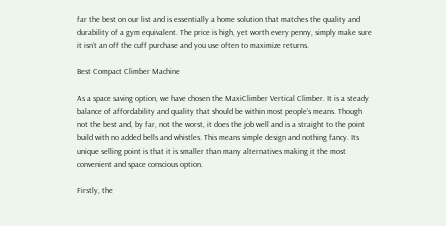far the best on our list and is essentially a home solution that matches the quality and durability of a gym equivalent. The price is high, yet worth every penny, simply make sure it isn’t an off the cuff purchase and you use often to maximize returns.

Best Compact Climber Machine

As a space saving option, we have chosen the MaxiClimber Vertical Climber. It is a steady balance of affordability and quality that should be within most people’s means. Though not the best and, by far, not the worst, it does the job well and is a straight to the point build with no added bells and whistles. This means simple design and nothing fancy. Its unique selling point is that it is smaller than many alternatives making it the most convenient and space conscious option.

Firstly, the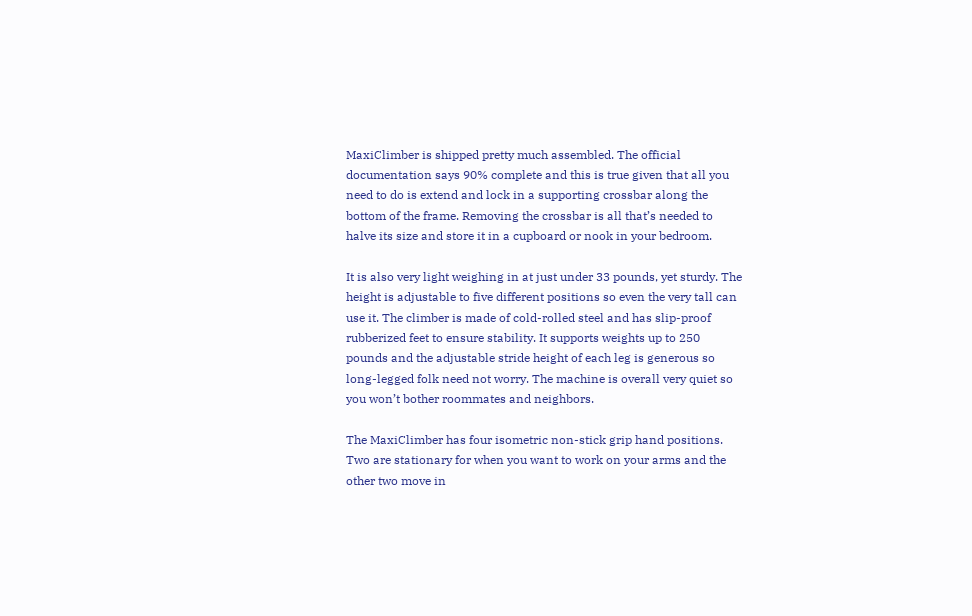MaxiClimber is shipped pretty much assembled. The official documentation says 90% complete and this is true given that all you need to do is extend and lock in a supporting crossbar along the bottom of the frame. Removing the crossbar is all that’s needed to halve its size and store it in a cupboard or nook in your bedroom.

It is also very light weighing in at just under 33 pounds, yet sturdy. The height is adjustable to five different positions so even the very tall can use it. The climber is made of cold-rolled steel and has slip-proof rubberized feet to ensure stability. It supports weights up to 250 pounds and the adjustable stride height of each leg is generous so long-legged folk need not worry. The machine is overall very quiet so you won’t bother roommates and neighbors.

The MaxiClimber has four isometric non-stick grip hand positions. Two are stationary for when you want to work on your arms and the other two move in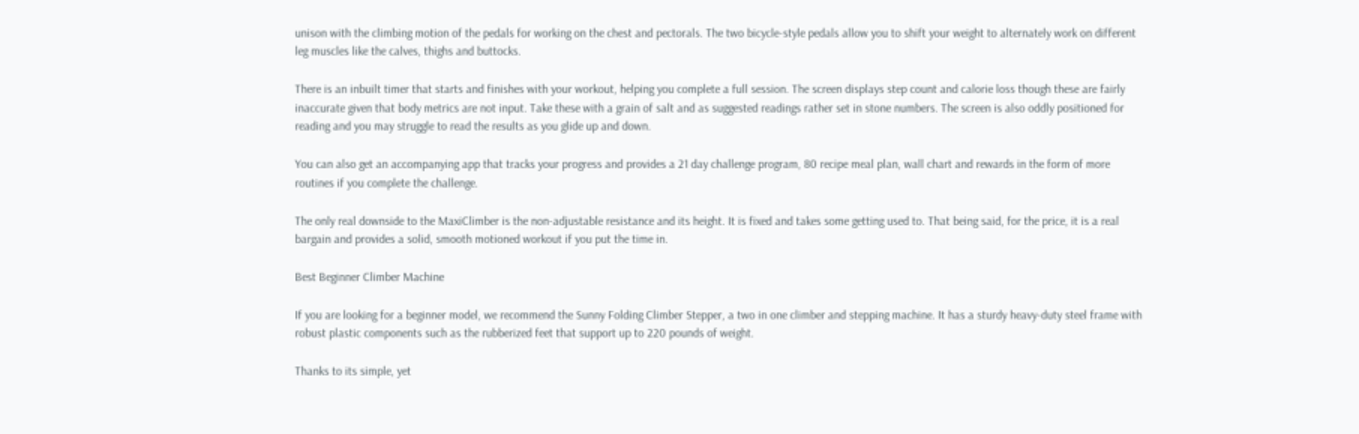unison with the climbing motion of the pedals for working on the chest and pectorals. The two bicycle-style pedals allow you to shift your weight to alternately work on different leg muscles like the calves, thighs and buttocks.

There is an inbuilt timer that starts and finishes with your workout, helping you complete a full session. The screen displays step count and calorie loss though these are fairly inaccurate given that body metrics are not input. Take these with a grain of salt and as suggested readings rather set in stone numbers. The screen is also oddly positioned for reading and you may struggle to read the results as you glide up and down.

You can also get an accompanying app that tracks your progress and provides a 21 day challenge program, 80 recipe meal plan, wall chart and rewards in the form of more routines if you complete the challenge.

The only real downside to the MaxiClimber is the non-adjustable resistance and its height. It is fixed and takes some getting used to. That being said, for the price, it is a real bargain and provides a solid, smooth motioned workout if you put the time in.

Best Beginner Climber Machine

If you are looking for a beginner model, we recommend the Sunny Folding Climber Stepper, a two in one climber and stepping machine. It has a sturdy heavy-duty steel frame with robust plastic components such as the rubberized feet that support up to 220 pounds of weight.

Thanks to its simple, yet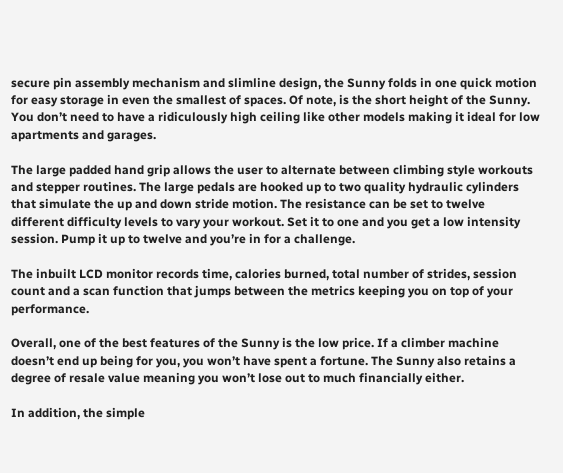secure pin assembly mechanism and slimline design, the Sunny folds in one quick motion for easy storage in even the smallest of spaces. Of note, is the short height of the Sunny. You don’t need to have a ridiculously high ceiling like other models making it ideal for low apartments and garages.

The large padded hand grip allows the user to alternate between climbing style workouts and stepper routines. The large pedals are hooked up to two quality hydraulic cylinders that simulate the up and down stride motion. The resistance can be set to twelve different difficulty levels to vary your workout. Set it to one and you get a low intensity session. Pump it up to twelve and you’re in for a challenge.

The inbuilt LCD monitor records time, calories burned, total number of strides, session count and a scan function that jumps between the metrics keeping you on top of your performance.

Overall, one of the best features of the Sunny is the low price. If a climber machine doesn’t end up being for you, you won’t have spent a fortune. The Sunny also retains a degree of resale value meaning you won’t lose out to much financially either.

In addition, the simple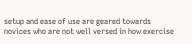setup and ease of use are geared towards novices who are not well versed in how exercise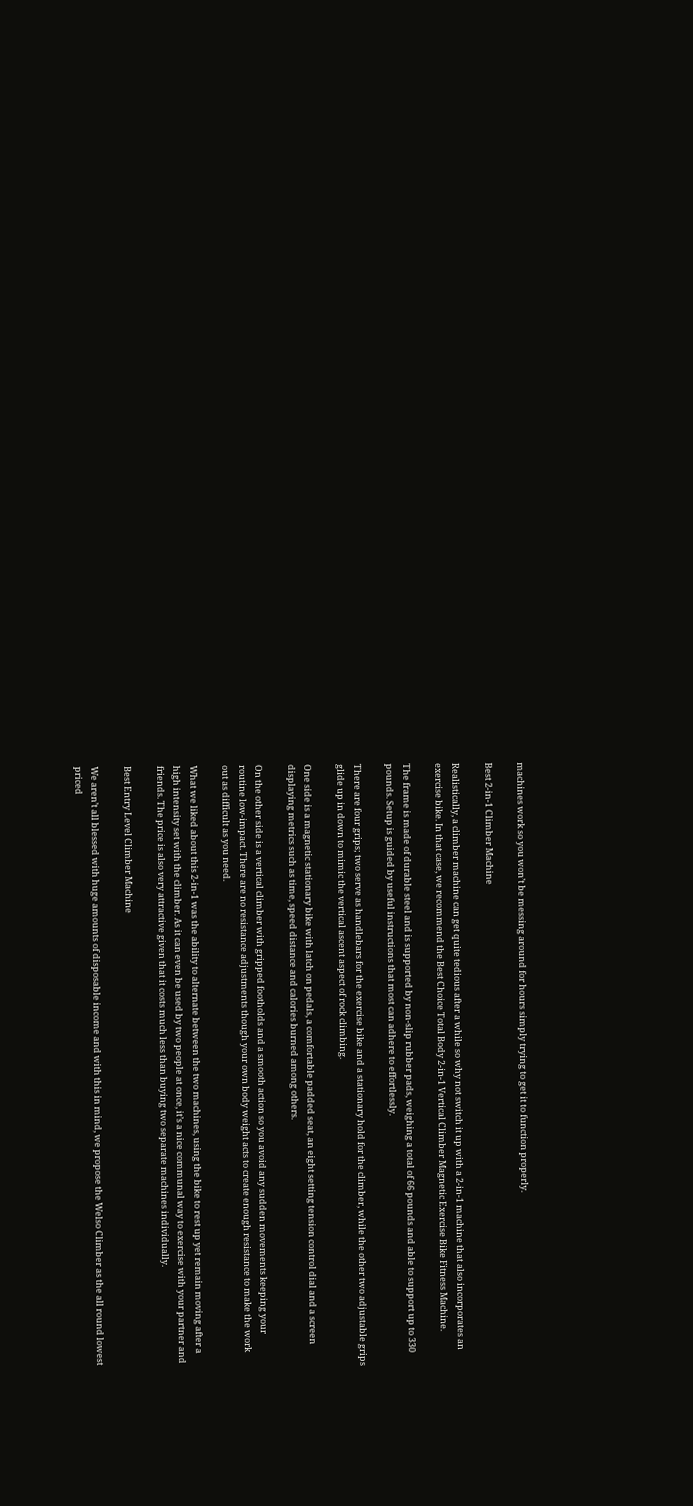machines work so you won’t be messing around for hours simply trying to get it to function properly.

Best 2-in-1 Climber Machine

Realistically, a climber machine can get quite tedious after a while so why not switch it up with a 2-in-1 machine that also incorporates an exercise bike. In that case, we recommend the Best Choice Total Body 2-in-1 Vertical Climber Magnetic Exercise Bike Fitness Machine.

The frame is made of durable steel and is supported by non-slip rubber pads, weighing a total of 66 pounds and able to support up to 330 pounds. Setup is guided by useful instructions that most can adhere to effortlessly.

There are four grips; two serve as handlebars for the exercise bike and a stationary hold for the climber, while the other two adjustable grips glide up in down to mimic the vertical ascent aspect of rock climbing.

One side is a magnetic stationary bike with latch on pedals, a comfortable padded seat, an eight setting tension control dial and a screen displaying metrics such as time, speed distance and calories burned among others.

On the other side is a vertical climber with gripped footholds and a smooth action so you avoid any sudden movements keeping your routine low-impact. There are no resistance adjustments though your own body weight acts to create enough resistance to make the work out as difficult as you need.

What we liked about this 2-in-1 was the ability to alternate between the two machines, using the bike to rest up yet remain moving after a high intensity set with the climber. As it can even be used by two people at once, it’s a nice communal way to exercise with your partner and friends. The price is also very attractive given that it costs much less than buying two separate machines individually.

Best Entry Level Climber Machine

We aren’t all blessed with huge amounts of disposable income and with this in mind, we propose the Welso Climber as the all round lowest priced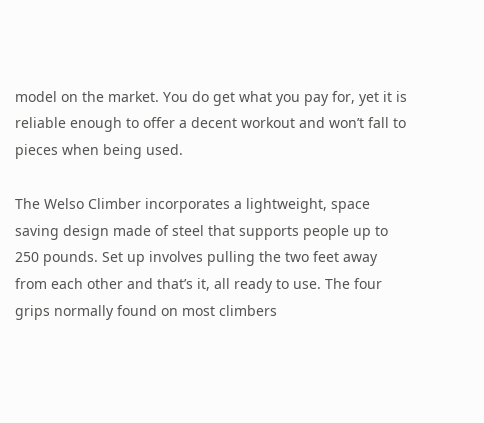model on the market. You do get what you pay for, yet it is reliable enough to offer a decent workout and won’t fall to pieces when being used.

The Welso Climber incorporates a lightweight, space saving design made of steel that supports people up to 250 pounds. Set up involves pulling the two feet away from each other and that’s it, all ready to use. The four grips normally found on most climbers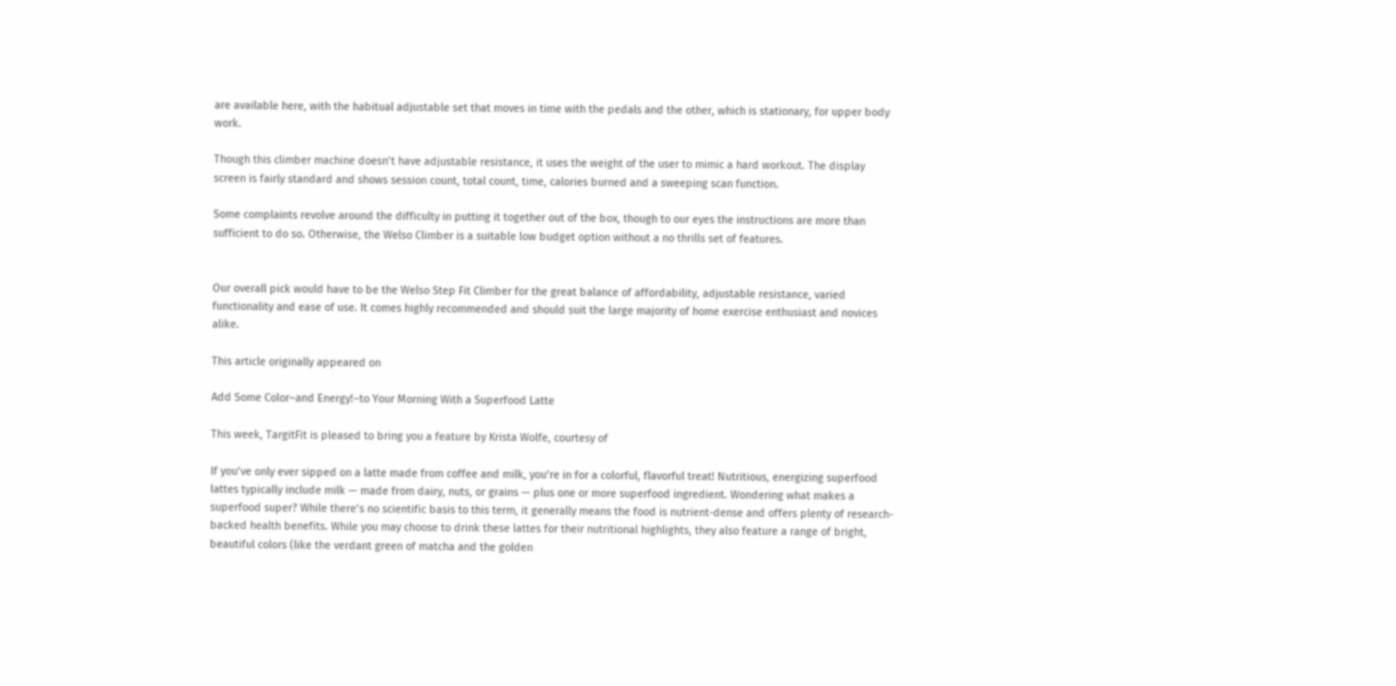are available here, with the habitual adjustable set that moves in time with the pedals and the other, which is stationary, for upper body work.

Though this climber machine doesn’t have adjustable resistance, it uses the weight of the user to mimic a hard workout. The display screen is fairly standard and shows session count, total count, time, calories burned and a sweeping scan function.

Some complaints revolve around the difficulty in putting it together out of the box, though to our eyes the instructions are more than sufficient to do so. Otherwise, the Welso Climber is a suitable low budget option without a no thrills set of features.


Our overall pick would have to be the Welso Step Fit Climber for the great balance of affordability, adjustable resistance, varied functionality and ease of use. It comes highly recommended and should suit the large majority of home exercise enthusiast and novices alike.

This article originally appeared on

Add Some Color–and Energy!–to Your Morning With a Superfood Latte

This week, TargitFit is pleased to bring you a feature by Krista Wolfe, courtesy of

If you’ve only ever sipped on a latte made from coffee and milk, you’re in for a colorful, flavorful treat! Nutritious, energizing superfood lattes typically include milk — made from dairy, nuts, or grains — plus one or more superfood ingredient. Wondering what makes a superfood super? While there’s no scientific basis to this term, it generally means the food is nutrient-dense and offers plenty of research-backed health benefits. While you may choose to drink these lattes for their nutritional highlights, they also feature a range of bright, beautiful colors (like the verdant green of matcha and the golden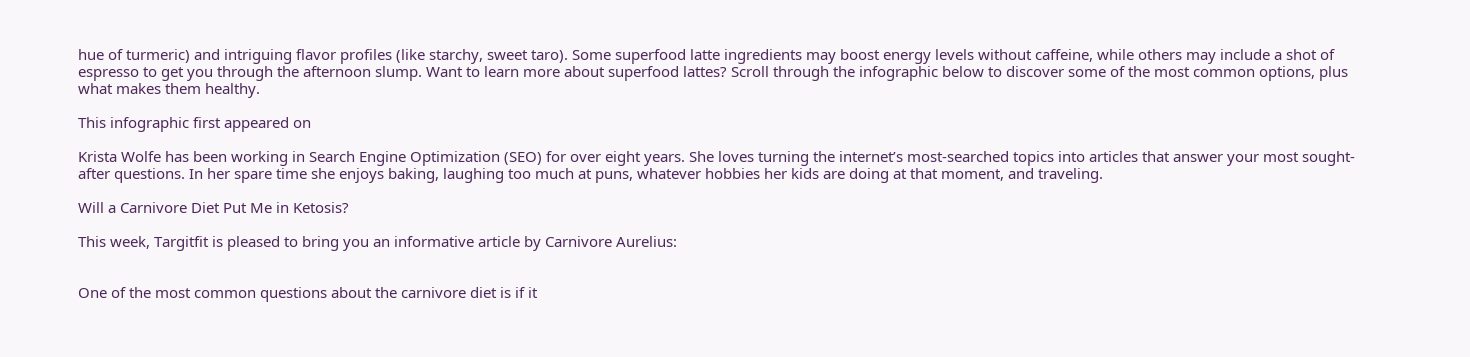hue of turmeric) and intriguing flavor profiles (like starchy, sweet taro). Some superfood latte ingredients may boost energy levels without caffeine, while others may include a shot of espresso to get you through the afternoon slump. Want to learn more about superfood lattes? Scroll through the infographic below to discover some of the most common options, plus what makes them healthy.

This infographic first appeared on

Krista Wolfe has been working in Search Engine Optimization (SEO) for over eight years. She loves turning the internet’s most-searched topics into articles that answer your most sought-after questions. In her spare time she enjoys baking, laughing too much at puns, whatever hobbies her kids are doing at that moment, and traveling.

Will a Carnivore Diet Put Me in Ketosis?

This week, Targitfit is pleased to bring you an informative article by Carnivore Aurelius:


One of the most common questions about the carnivore diet is if it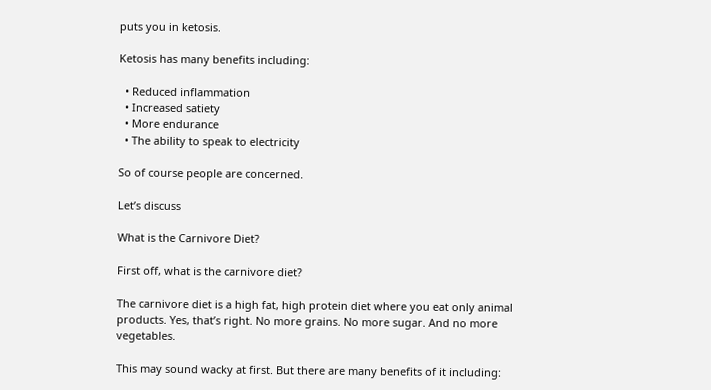puts you in ketosis.

Ketosis has many benefits including:

  • Reduced inflammation
  • Increased satiety
  • More endurance
  • The ability to speak to electricity

So of course people are concerned.

Let’s discuss

What is the Carnivore Diet?

First off, what is the carnivore diet?

The carnivore diet is a high fat, high protein diet where you eat only animal products. Yes, that’s right. No more grains. No more sugar. And no more vegetables.

This may sound wacky at first. But there are many benefits of it including: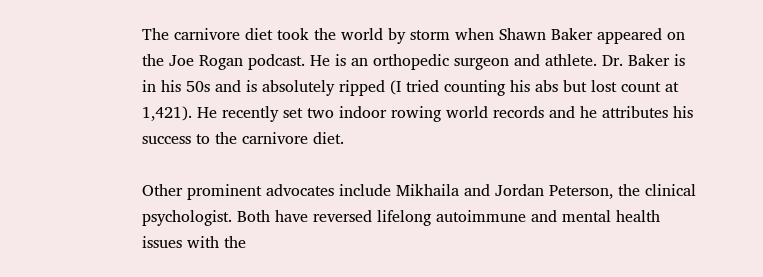The carnivore diet took the world by storm when Shawn Baker appeared on the Joe Rogan podcast. He is an orthopedic surgeon and athlete. Dr. Baker is in his 50s and is absolutely ripped (I tried counting his abs but lost count at 1,421). He recently set two indoor rowing world records and he attributes his success to the carnivore diet.

Other prominent advocates include Mikhaila and Jordan Peterson, the clinical psychologist. Both have reversed lifelong autoimmune and mental health issues with the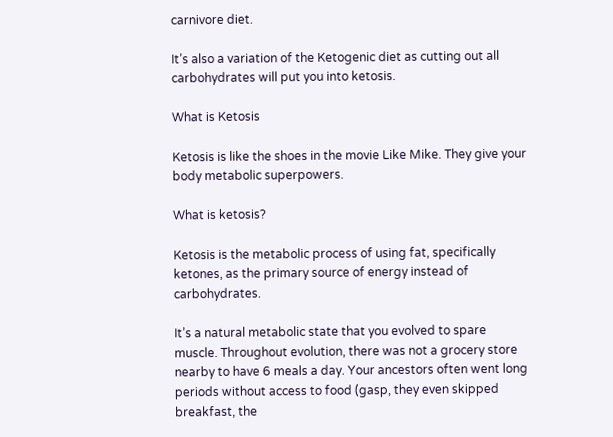carnivore diet.

It’s also a variation of the Ketogenic diet as cutting out all carbohydrates will put you into ketosis.

What is Ketosis

Ketosis is like the shoes in the movie Like Mike. They give your body metabolic superpowers.

What is ketosis?

Ketosis is the metabolic process of using fat, specifically ketones, as the primary source of energy instead of carbohydrates.

It’s a natural metabolic state that you evolved to spare muscle. Throughout evolution, there was not a grocery store nearby to have 6 meals a day. Your ancestors often went long periods without access to food (gasp, they even skipped breakfast, the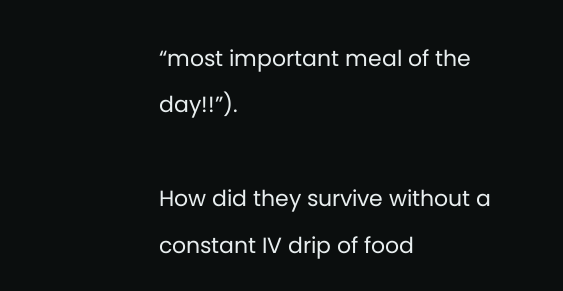“most important meal of the day!!”).

How did they survive without a constant IV drip of food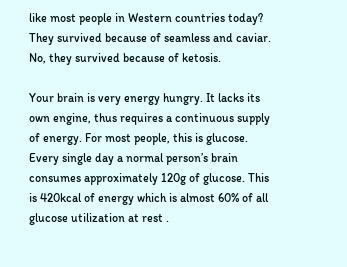like most people in Western countries today? They survived because of seamless and caviar. No, they survived because of ketosis.

Your brain is very energy hungry. It lacks its own engine, thus requires a continuous supply of energy. For most people, this is glucose. Every single day a normal person’s brain consumes approximately 120g of glucose. This is 420kcal of energy which is almost 60% of all glucose utilization at rest .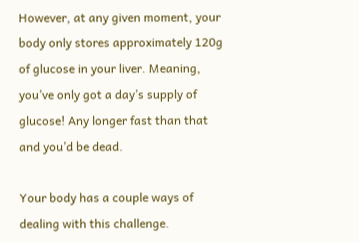However, at any given moment, your body only stores approximately 120g of glucose in your liver. Meaning, you’ve only got a day’s supply of glucose! Any longer fast than that and you’d be dead.

Your body has a couple ways of dealing with this challenge.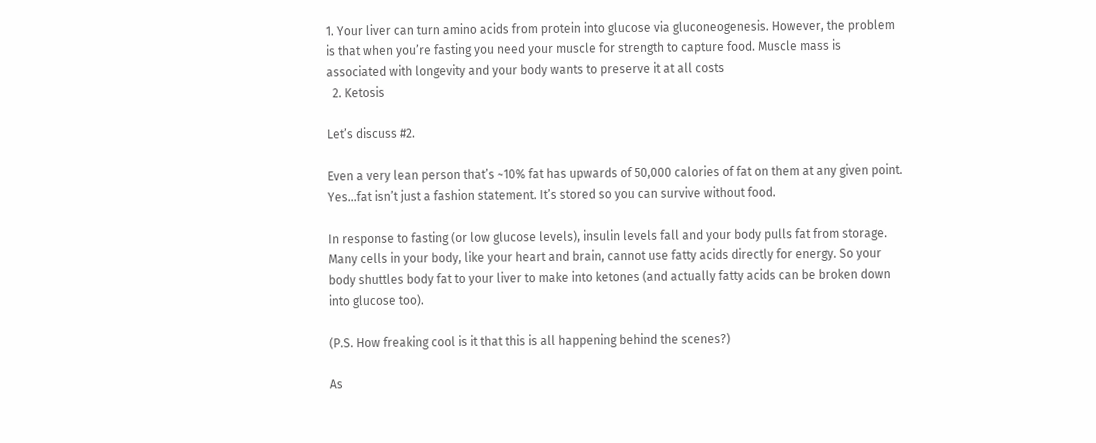1. Your liver can turn amino acids from protein into glucose via gluconeogenesis. However, the problem is that when you’re fasting you need your muscle for strength to capture food. Muscle mass is associated with longevity and your body wants to preserve it at all costs
  2. Ketosis

Let’s discuss #2.

Even a very lean person that’s ~10% fat has upwards of 50,000 calories of fat on them at any given point. Yes…fat isn’t just a fashion statement. It’s stored so you can survive without food.

In response to fasting (or low glucose levels), insulin levels fall and your body pulls fat from storage. Many cells in your body, like your heart and brain, cannot use fatty acids directly for energy. So your body shuttles body fat to your liver to make into ketones (and actually fatty acids can be broken down into glucose too).

(P.S. How freaking cool is it that this is all happening behind the scenes?)

As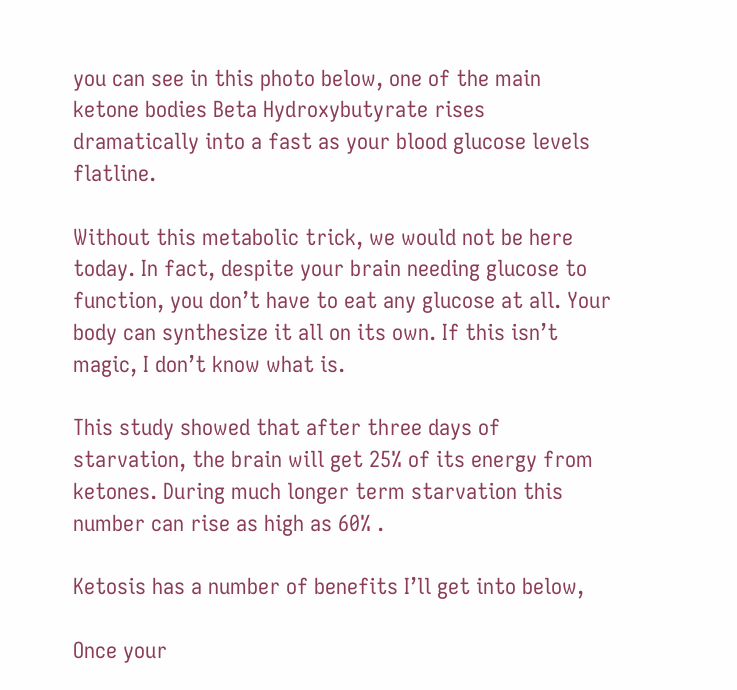you can see in this photo below, one of the main ketone bodies Beta Hydroxybutyrate rises dramatically into a fast as your blood glucose levels flatline.

Without this metabolic trick, we would not be here today. In fact, despite your brain needing glucose to function, you don’t have to eat any glucose at all. Your body can synthesize it all on its own. If this isn’t magic, I don’t know what is.

This study showed that after three days of starvation, the brain will get 25% of its energy from ketones. During much longer term starvation this number can rise as high as 60% .

Ketosis has a number of benefits I’ll get into below,

Once your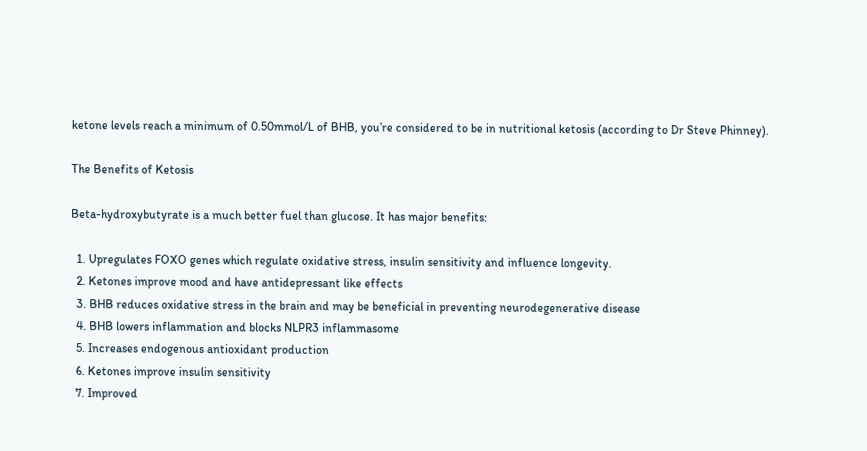ketone levels reach a minimum of 0.50mmol/L of BHB, you’re considered to be in nutritional ketosis (according to Dr Steve Phinney).

The Benefits of Ketosis

Beta-hydroxybutyrate is a much better fuel than glucose. It has major benefits:

  1. Upregulates FOXO genes which regulate oxidative stress, insulin sensitivity and influence longevity.
  2. Ketones improve mood and have antidepressant like effects
  3. BHB reduces oxidative stress in the brain and may be beneficial in preventing neurodegenerative disease
  4. BHB lowers inflammation and blocks NLPR3 inflammasome
  5. Increases endogenous antioxidant production
  6. Ketones improve insulin sensitivity
  7. Improved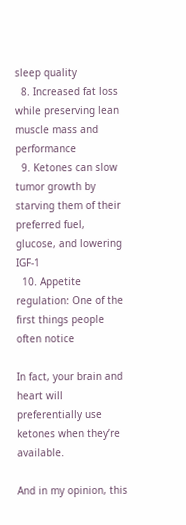sleep quality
  8. Increased fat loss while preserving lean muscle mass and performance
  9. Ketones can slow tumor growth by starving them of their preferred fuel, glucose, and lowering IGF-1
  10. Appetite regulation: One of the first things people often notice

In fact, your brain and heart will preferentially use ketones when they’re available.

And in my opinion, this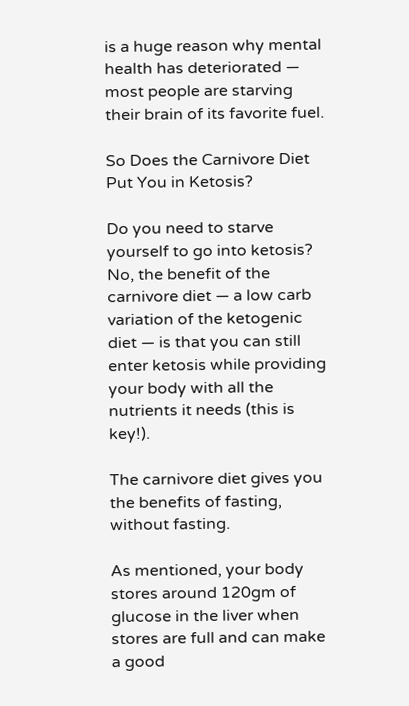is a huge reason why mental health has deteriorated — most people are starving their brain of its favorite fuel.

So Does the Carnivore Diet Put You in Ketosis?

Do you need to starve yourself to go into ketosis? No, the benefit of the carnivore diet — a low carb variation of the ketogenic diet — is that you can still enter ketosis while providing your body with all the nutrients it needs (this is key!).

The carnivore diet gives you the benefits of fasting, without fasting.

As mentioned, your body stores around 120gm of glucose in the liver when stores are full and can make a good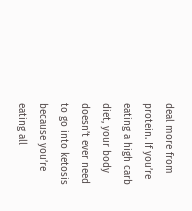deal more from protein. If you’re eating a high carb diet, your body doesn’t ever need to go into ketosis because you’re eating all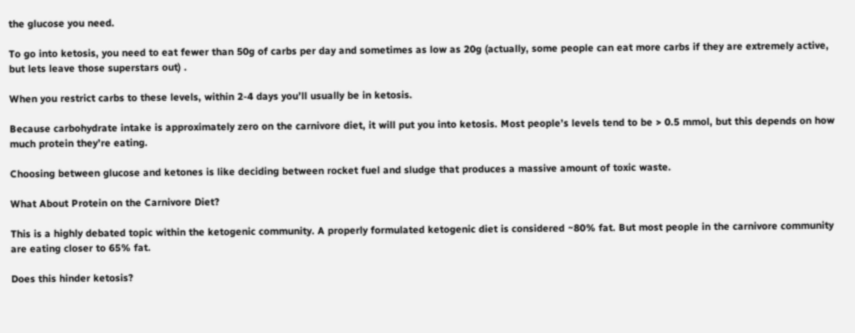the glucose you need.

To go into ketosis, you need to eat fewer than 50g of carbs per day and sometimes as low as 20g (actually, some people can eat more carbs if they are extremely active, but lets leave those superstars out) .

When you restrict carbs to these levels, within 2-4 days you’ll usually be in ketosis.

Because carbohydrate intake is approximately zero on the carnivore diet, it will put you into ketosis. Most people’s levels tend to be > 0.5 mmol, but this depends on how much protein they’re eating.

Choosing between glucose and ketones is like deciding between rocket fuel and sludge that produces a massive amount of toxic waste.

What About Protein on the Carnivore Diet?

This is a highly debated topic within the ketogenic community. A properly formulated ketogenic diet is considered ~80% fat. But most people in the carnivore community are eating closer to 65% fat.

Does this hinder ketosis?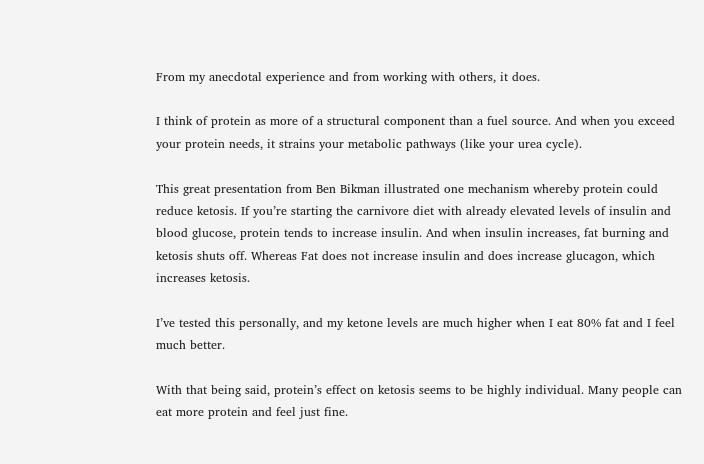From my anecdotal experience and from working with others, it does.

I think of protein as more of a structural component than a fuel source. And when you exceed your protein needs, it strains your metabolic pathways (like your urea cycle).

This great presentation from Ben Bikman illustrated one mechanism whereby protein could reduce ketosis. If you’re starting the carnivore diet with already elevated levels of insulin and blood glucose, protein tends to increase insulin. And when insulin increases, fat burning and ketosis shuts off. Whereas Fat does not increase insulin and does increase glucagon, which increases ketosis.

I’ve tested this personally, and my ketone levels are much higher when I eat 80% fat and I feel much better.

With that being said, protein’s effect on ketosis seems to be highly individual. Many people can eat more protein and feel just fine.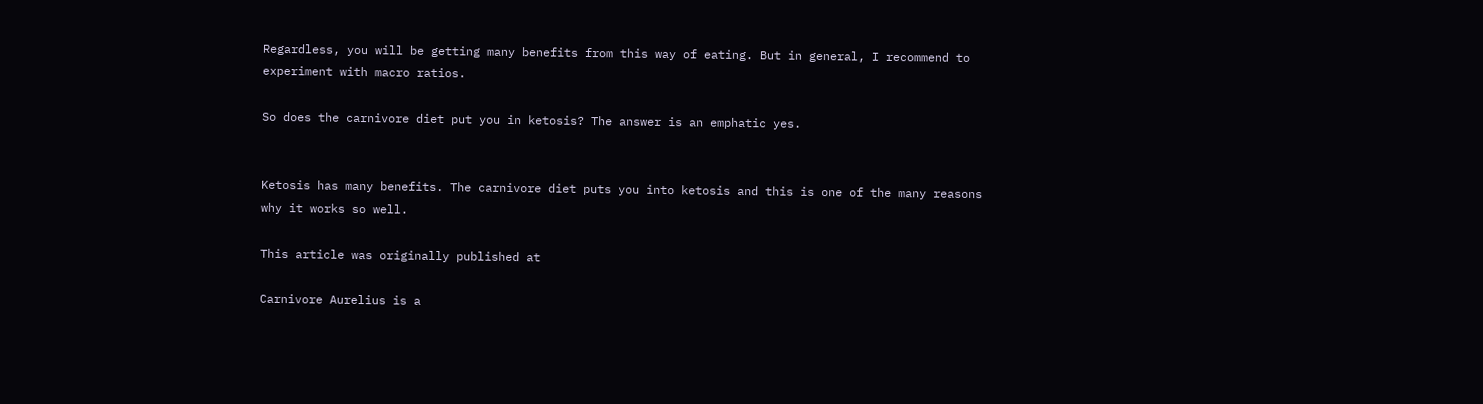Regardless, you will be getting many benefits from this way of eating. But in general, I recommend to experiment with macro ratios.

So does the carnivore diet put you in ketosis? The answer is an emphatic yes.


Ketosis has many benefits. The carnivore diet puts you into ketosis and this is one of the many reasons why it works so well.

This article was originally published at

Carnivore Aurelius is a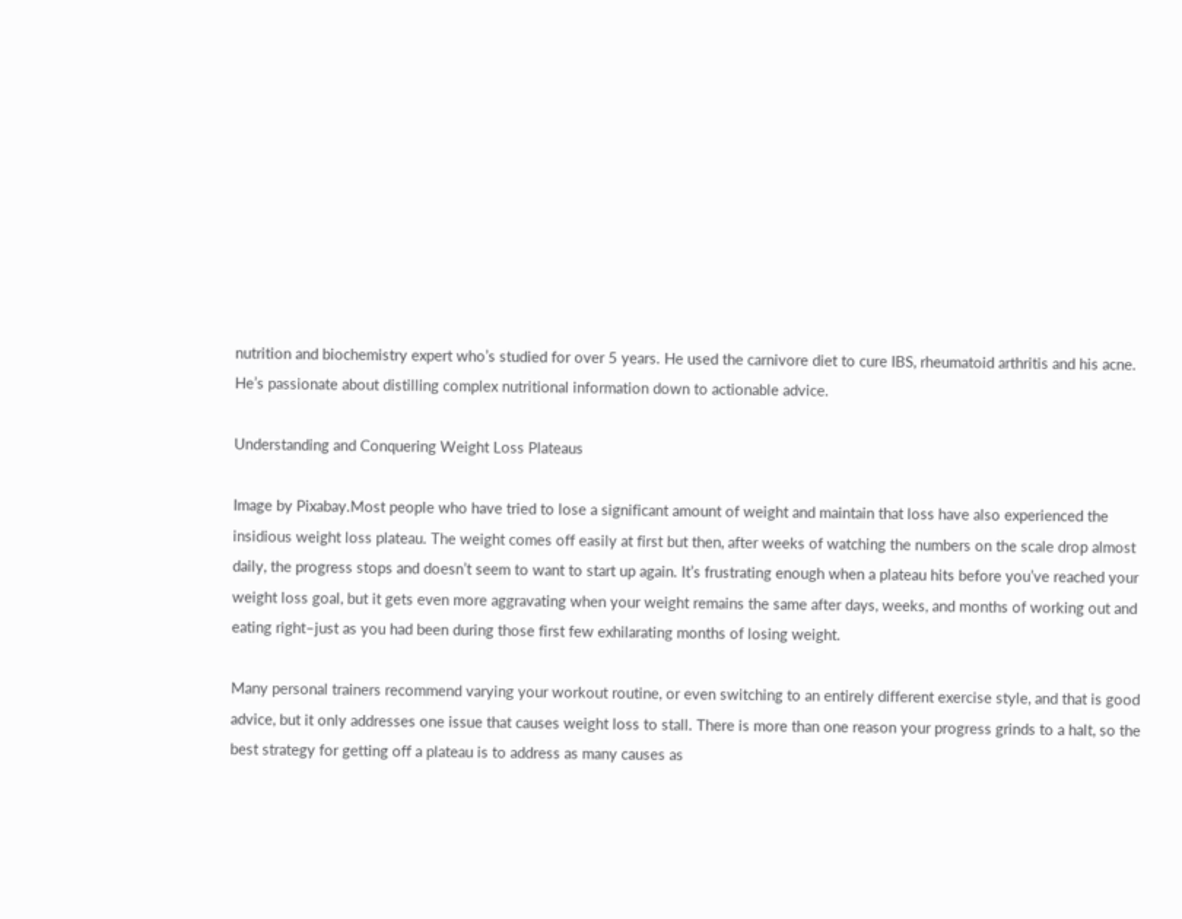nutrition and biochemistry expert who’s studied for over 5 years. He used the carnivore diet to cure IBS, rheumatoid arthritis and his acne. He’s passionate about distilling complex nutritional information down to actionable advice.

Understanding and Conquering Weight Loss Plateaus

Image by Pixabay.Most people who have tried to lose a significant amount of weight and maintain that loss have also experienced the insidious weight loss plateau. The weight comes off easily at first but then, after weeks of watching the numbers on the scale drop almost daily, the progress stops and doesn’t seem to want to start up again. It’s frustrating enough when a plateau hits before you’ve reached your weight loss goal, but it gets even more aggravating when your weight remains the same after days, weeks, and months of working out and eating right–just as you had been during those first few exhilarating months of losing weight.

Many personal trainers recommend varying your workout routine, or even switching to an entirely different exercise style, and that is good advice, but it only addresses one issue that causes weight loss to stall. There is more than one reason your progress grinds to a halt, so the best strategy for getting off a plateau is to address as many causes as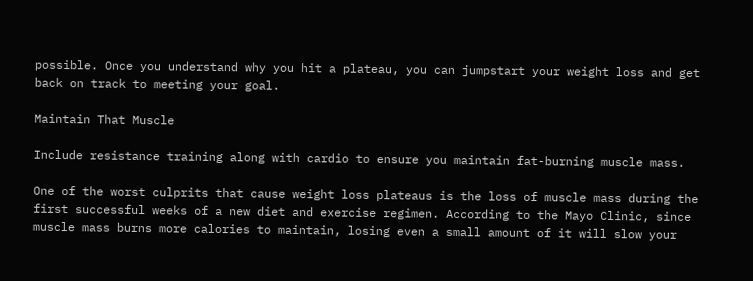possible. Once you understand why you hit a plateau, you can jumpstart your weight loss and get back on track to meeting your goal.

Maintain That Muscle

Include resistance training along with cardio to ensure you maintain fat-burning muscle mass.

One of the worst culprits that cause weight loss plateaus is the loss of muscle mass during the first successful weeks of a new diet and exercise regimen. According to the Mayo Clinic, since muscle mass burns more calories to maintain, losing even a small amount of it will slow your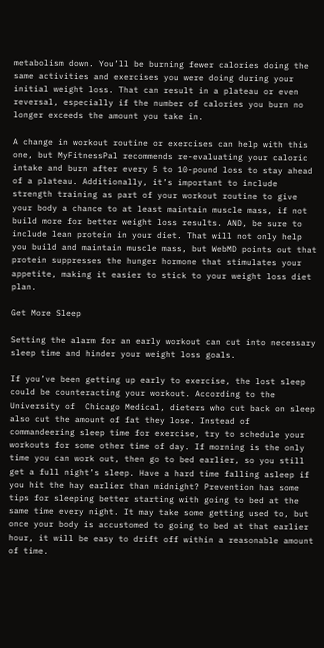metabolism down. You’ll be burning fewer calories doing the same activities and exercises you were doing during your initial weight loss. That can result in a plateau or even reversal, especially if the number of calories you burn no longer exceeds the amount you take in.

A change in workout routine or exercises can help with this one, but MyFitnessPal recommends re-evaluating your caloric intake and burn after every 5 to 10-pound loss to stay ahead of a plateau. Additionally, it’s important to include strength training as part of your workout routine to give your body a chance to at least maintain muscle mass, if not build more for better weight loss results. AND, be sure to include lean protein in your diet. That will not only help you build and maintain muscle mass, but WebMD points out that protein suppresses the hunger hormone that stimulates your appetite, making it easier to stick to your weight loss diet plan.

Get More Sleep

Setting the alarm for an early workout can cut into necessary sleep time and hinder your weight loss goals.

If you’ve been getting up early to exercise, the lost sleep could be counteracting your workout. According to the University of  Chicago Medical, dieters who cut back on sleep also cut the amount of fat they lose. Instead of commandeering sleep time for exercise, try to schedule your workouts for some other time of day. If morning is the only time you can work out, then go to bed earlier, so you still get a full night’s sleep. Have a hard time falling asleep if you hit the hay earlier than midnight? Prevention has some tips for sleeping better starting with going to bed at the same time every night. It may take some getting used to, but once your body is accustomed to going to bed at that earlier hour, it will be easy to drift off within a reasonable amount of time.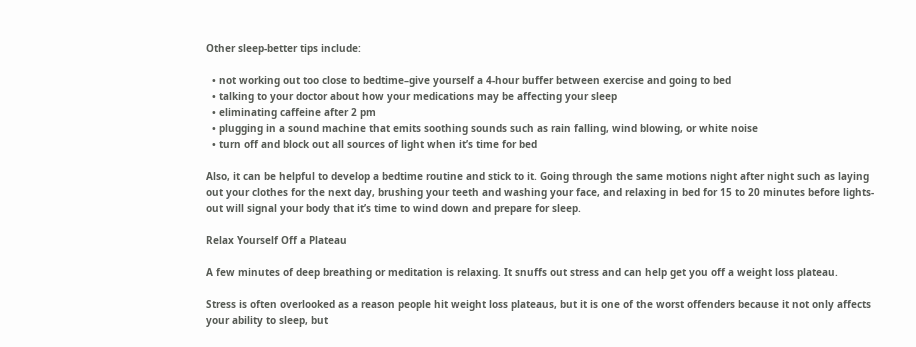Other sleep-better tips include:

  • not working out too close to bedtime–give yourself a 4-hour buffer between exercise and going to bed
  • talking to your doctor about how your medications may be affecting your sleep
  • eliminating caffeine after 2 pm
  • plugging in a sound machine that emits soothing sounds such as rain falling, wind blowing, or white noise
  • turn off and block out all sources of light when it’s time for bed

Also, it can be helpful to develop a bedtime routine and stick to it. Going through the same motions night after night such as laying out your clothes for the next day, brushing your teeth and washing your face, and relaxing in bed for 15 to 20 minutes before lights-out will signal your body that it’s time to wind down and prepare for sleep.

Relax Yourself Off a Plateau

A few minutes of deep breathing or meditation is relaxing. It snuffs out stress and can help get you off a weight loss plateau.

Stress is often overlooked as a reason people hit weight loss plateaus, but it is one of the worst offenders because it not only affects your ability to sleep, but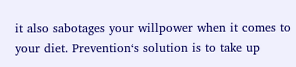it also sabotages your willpower when it comes to your diet. Prevention‘s solution is to take up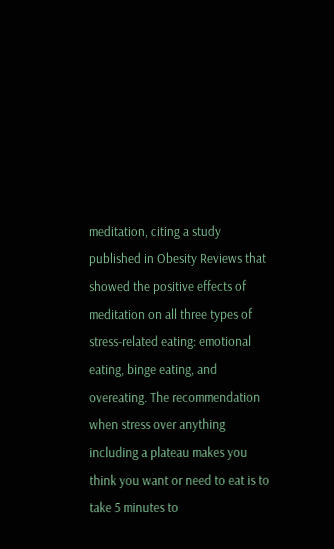meditation, citing a study published in Obesity Reviews that showed the positive effects of meditation on all three types of stress-related eating: emotional eating, binge eating, and overeating. The recommendation when stress over anything including a plateau makes you think you want or need to eat is to take 5 minutes to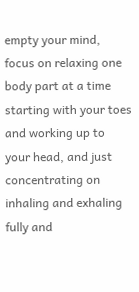empty your mind, focus on relaxing one body part at a time starting with your toes and working up to your head, and just concentrating on inhaling and exhaling fully and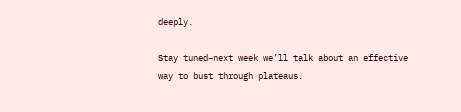deeply.

Stay tuned–next week we’ll talk about an effective way to bust through plateaus.